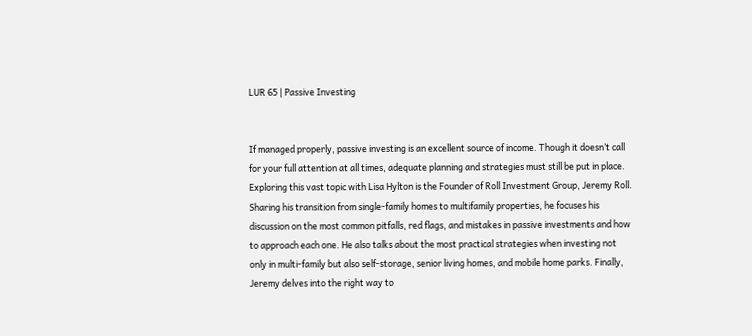LUR 65 | Passive Investing


If managed properly, passive investing is an excellent source of income. Though it doesn’t call for your full attention at all times, adequate planning and strategies must still be put in place. Exploring this vast topic with Lisa Hylton is the Founder of Roll Investment Group, Jeremy Roll. Sharing his transition from single-family homes to multifamily properties, he focuses his discussion on the most common pitfalls, red flags, and mistakes in passive investments and how to approach each one. He also talks about the most practical strategies when investing not only in multi-family but also self-storage, senior living homes, and mobile home parks. Finally, Jeremy delves into the right way to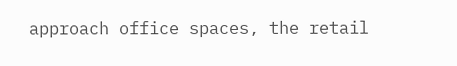approach office spaces, the retail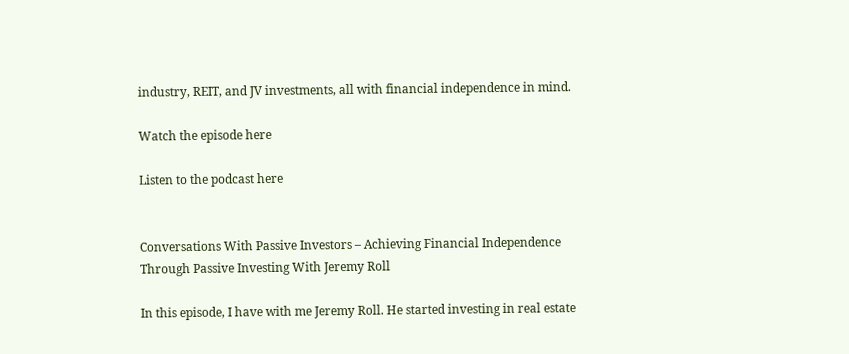industry, REIT, and JV investments, all with financial independence in mind.

Watch the episode here

Listen to the podcast here


Conversations With Passive Investors – Achieving Financial Independence Through Passive Investing With Jeremy Roll

In this episode, I have with me Jeremy Roll. He started investing in real estate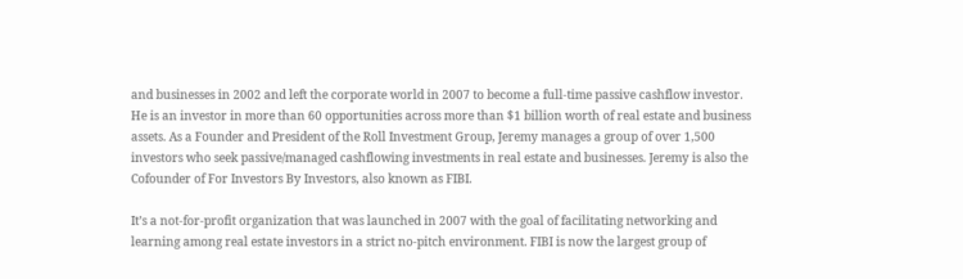and businesses in 2002 and left the corporate world in 2007 to become a full-time passive cashflow investor. He is an investor in more than 60 opportunities across more than $1 billion worth of real estate and business assets. As a Founder and President of the Roll Investment Group, Jeremy manages a group of over 1,500 investors who seek passive/managed cashflowing investments in real estate and businesses. Jeremy is also the Cofounder of For Investors By Investors, also known as FIBI.

It’s a not-for-profit organization that was launched in 2007 with the goal of facilitating networking and learning among real estate investors in a strict no-pitch environment. FIBI is now the largest group of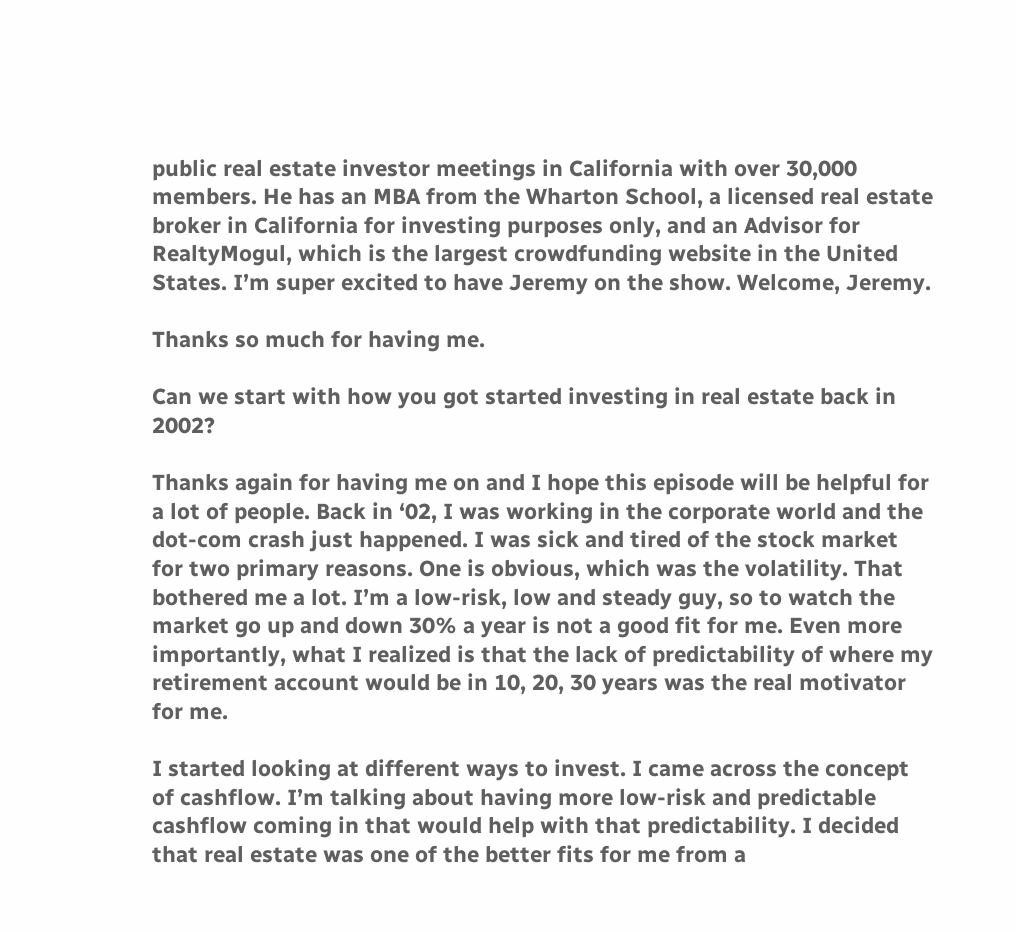public real estate investor meetings in California with over 30,000 members. He has an MBA from the Wharton School, a licensed real estate broker in California for investing purposes only, and an Advisor for RealtyMogul, which is the largest crowdfunding website in the United States. I’m super excited to have Jeremy on the show. Welcome, Jeremy.

Thanks so much for having me.

Can we start with how you got started investing in real estate back in 2002?

Thanks again for having me on and I hope this episode will be helpful for a lot of people. Back in ‘02, I was working in the corporate world and the dot-com crash just happened. I was sick and tired of the stock market for two primary reasons. One is obvious, which was the volatility. That bothered me a lot. I’m a low-risk, low and steady guy, so to watch the market go up and down 30% a year is not a good fit for me. Even more importantly, what I realized is that the lack of predictability of where my retirement account would be in 10, 20, 30 years was the real motivator for me.

I started looking at different ways to invest. I came across the concept of cashflow. I’m talking about having more low-risk and predictable cashflow coming in that would help with that predictability. I decided that real estate was one of the better fits for me from a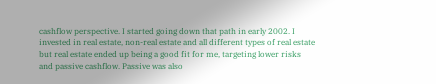cashflow perspective. I started going down that path in early 2002. I invested in real estate, non-real estate and all different types of real estate but real estate ended up being a good fit for me, targeting lower risks and passive cashflow. Passive was also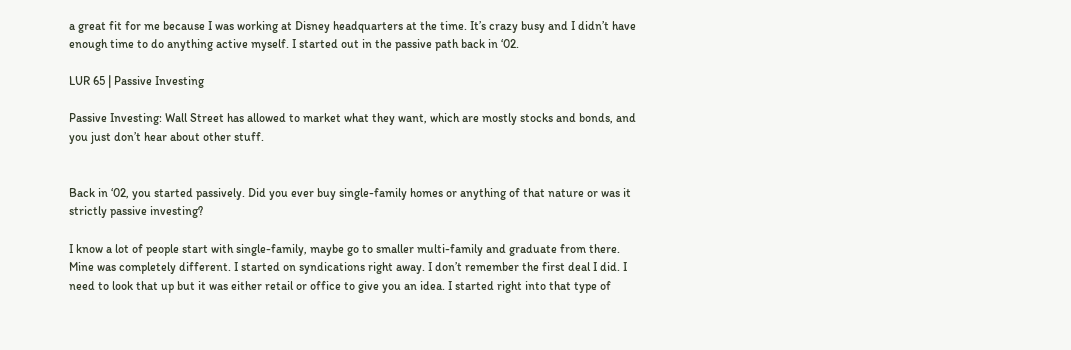a great fit for me because I was working at Disney headquarters at the time. It’s crazy busy and I didn’t have enough time to do anything active myself. I started out in the passive path back in ‘02.

LUR 65 | Passive Investing

Passive Investing: Wall Street has allowed to market what they want, which are mostly stocks and bonds, and you just don’t hear about other stuff.


Back in ‘02, you started passively. Did you ever buy single-family homes or anything of that nature or was it strictly passive investing?

I know a lot of people start with single-family, maybe go to smaller multi-family and graduate from there. Mine was completely different. I started on syndications right away. I don’t remember the first deal I did. I need to look that up but it was either retail or office to give you an idea. I started right into that type of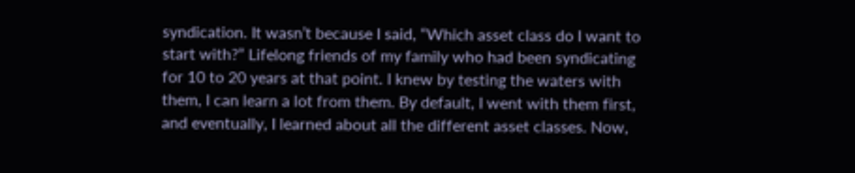syndication. It wasn’t because I said, “Which asset class do I want to start with?” Lifelong friends of my family who had been syndicating for 10 to 20 years at that point. I knew by testing the waters with them, I can learn a lot from them. By default, I went with them first, and eventually, I learned about all the different asset classes. Now,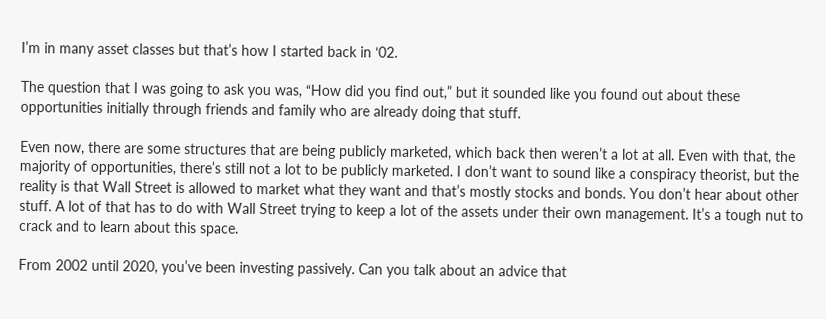I’m in many asset classes but that’s how I started back in ‘02.

The question that I was going to ask you was, “How did you find out,” but it sounded like you found out about these opportunities initially through friends and family who are already doing that stuff.

Even now, there are some structures that are being publicly marketed, which back then weren’t a lot at all. Even with that, the majority of opportunities, there’s still not a lot to be publicly marketed. I don’t want to sound like a conspiracy theorist, but the reality is that Wall Street is allowed to market what they want and that’s mostly stocks and bonds. You don’t hear about other stuff. A lot of that has to do with Wall Street trying to keep a lot of the assets under their own management. It’s a tough nut to crack and to learn about this space.

From 2002 until 2020, you’ve been investing passively. Can you talk about an advice that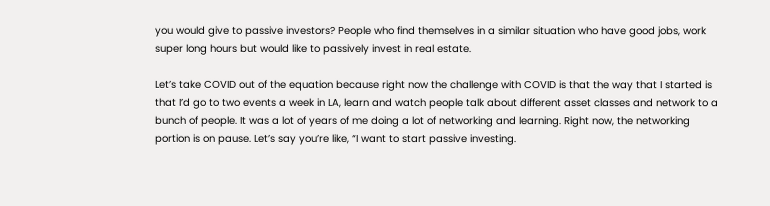you would give to passive investors? People who find themselves in a similar situation who have good jobs, work super long hours but would like to passively invest in real estate.

Let’s take COVID out of the equation because right now the challenge with COVID is that the way that I started is that I’d go to two events a week in LA, learn and watch people talk about different asset classes and network to a bunch of people. It was a lot of years of me doing a lot of networking and learning. Right now, the networking portion is on pause. Let’s say you’re like, “I want to start passive investing.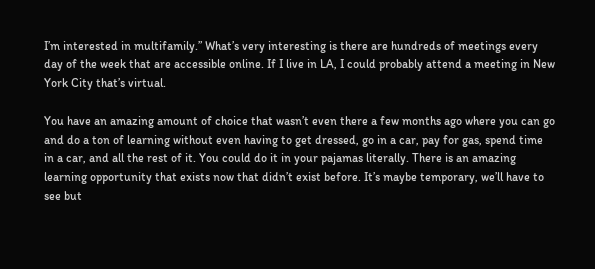I’m interested in multifamily.” What’s very interesting is there are hundreds of meetings every day of the week that are accessible online. If I live in LA, I could probably attend a meeting in New York City that’s virtual.

You have an amazing amount of choice that wasn’t even there a few months ago where you can go and do a ton of learning without even having to get dressed, go in a car, pay for gas, spend time in a car, and all the rest of it. You could do it in your pajamas literally. There is an amazing learning opportunity that exists now that didn’t exist before. It’s maybe temporary, we’ll have to see but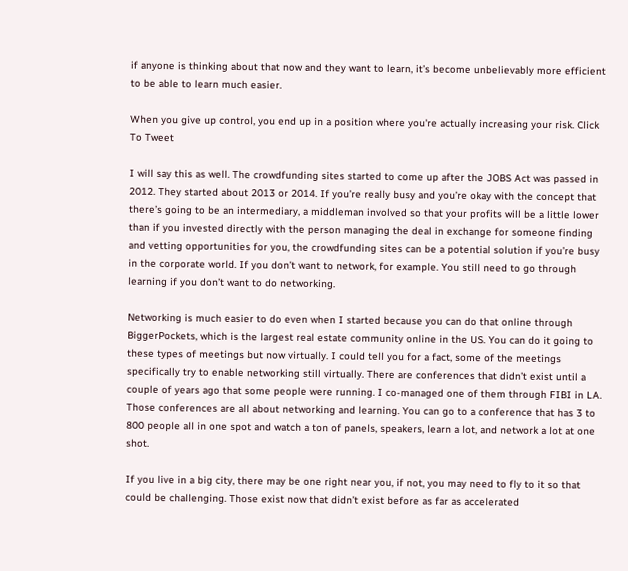if anyone is thinking about that now and they want to learn, it’s become unbelievably more efficient to be able to learn much easier.

When you give up control, you end up in a position where you're actually increasing your risk. Click To Tweet

I will say this as well. The crowdfunding sites started to come up after the JOBS Act was passed in 2012. They started about 2013 or 2014. If you’re really busy and you’re okay with the concept that there’s going to be an intermediary, a middleman involved so that your profits will be a little lower than if you invested directly with the person managing the deal in exchange for someone finding and vetting opportunities for you, the crowdfunding sites can be a potential solution if you’re busy in the corporate world. If you don’t want to network, for example. You still need to go through learning if you don’t want to do networking.

Networking is much easier to do even when I started because you can do that online through BiggerPockets, which is the largest real estate community online in the US. You can do it going to these types of meetings but now virtually. I could tell you for a fact, some of the meetings specifically try to enable networking still virtually. There are conferences that didn’t exist until a couple of years ago that some people were running. I co-managed one of them through FIBI in LA. Those conferences are all about networking and learning. You can go to a conference that has 3 to 800 people all in one spot and watch a ton of panels, speakers, learn a lot, and network a lot at one shot.

If you live in a big city, there may be one right near you, if not, you may need to fly to it so that could be challenging. Those exist now that didn’t exist before as far as accelerated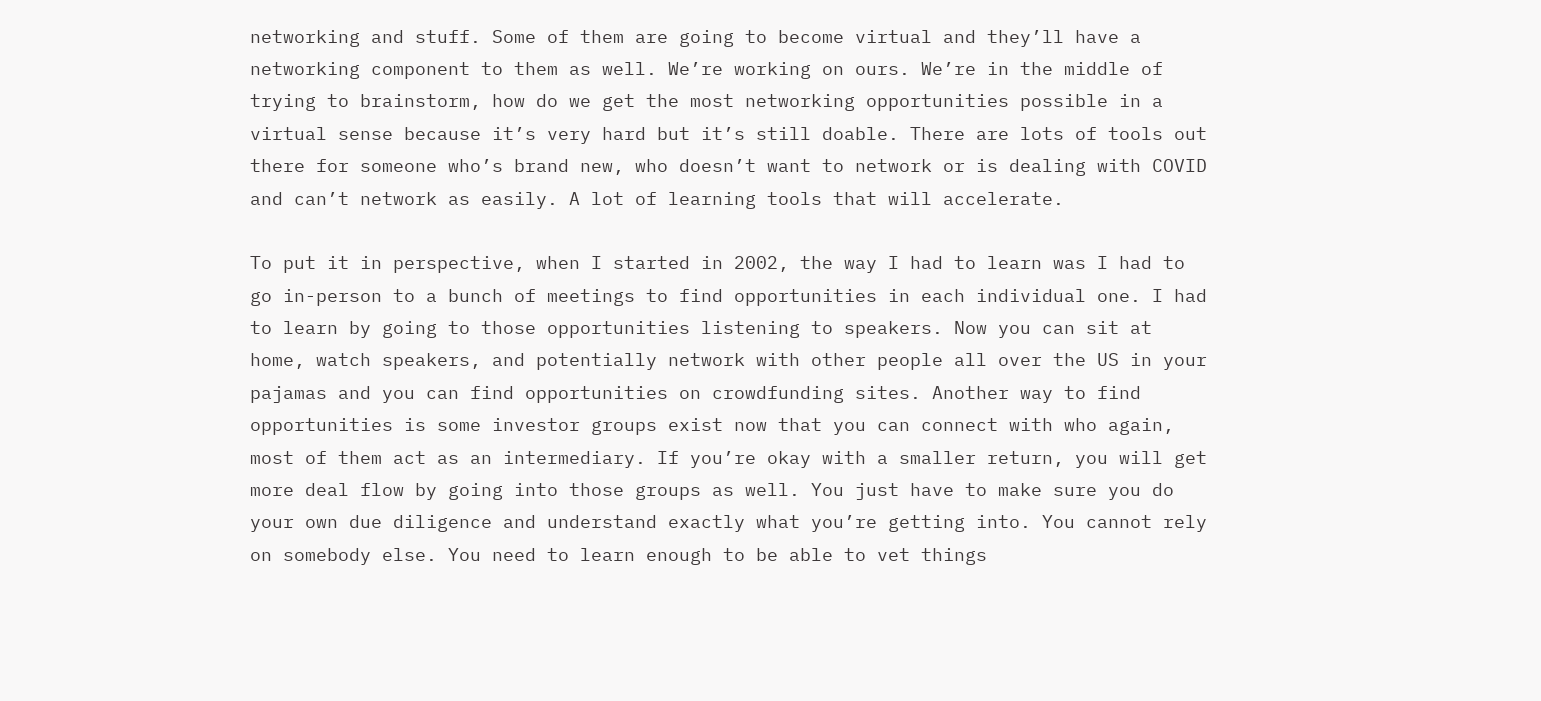networking and stuff. Some of them are going to become virtual and they’ll have a networking component to them as well. We’re working on ours. We’re in the middle of trying to brainstorm, how do we get the most networking opportunities possible in a virtual sense because it’s very hard but it’s still doable. There are lots of tools out there for someone who’s brand new, who doesn’t want to network or is dealing with COVID and can’t network as easily. A lot of learning tools that will accelerate.

To put it in perspective, when I started in 2002, the way I had to learn was I had to go in-person to a bunch of meetings to find opportunities in each individual one. I had to learn by going to those opportunities listening to speakers. Now you can sit at home, watch speakers, and potentially network with other people all over the US in your pajamas and you can find opportunities on crowdfunding sites. Another way to find opportunities is some investor groups exist now that you can connect with who again, most of them act as an intermediary. If you’re okay with a smaller return, you will get more deal flow by going into those groups as well. You just have to make sure you do your own due diligence and understand exactly what you’re getting into. You cannot rely on somebody else. You need to learn enough to be able to vet things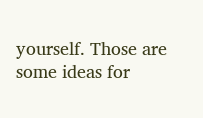yourself. Those are some ideas for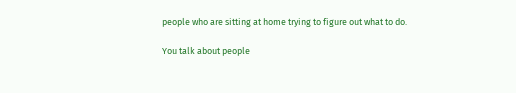people who are sitting at home trying to figure out what to do.

You talk about people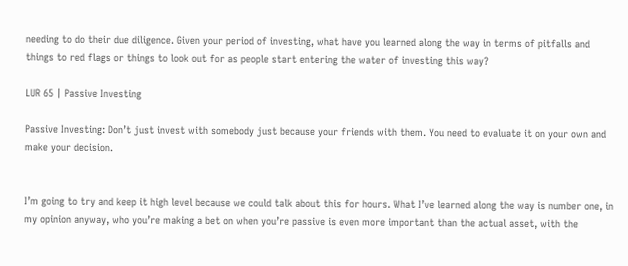needing to do their due diligence. Given your period of investing, what have you learned along the way in terms of pitfalls and things to red flags or things to look out for as people start entering the water of investing this way?

LUR 65 | Passive Investing

Passive Investing: Don’t just invest with somebody just because your friends with them. You need to evaluate it on your own and make your decision.


I’m going to try and keep it high level because we could talk about this for hours. What I’ve learned along the way is number one, in my opinion anyway, who you’re making a bet on when you’re passive is even more important than the actual asset, with the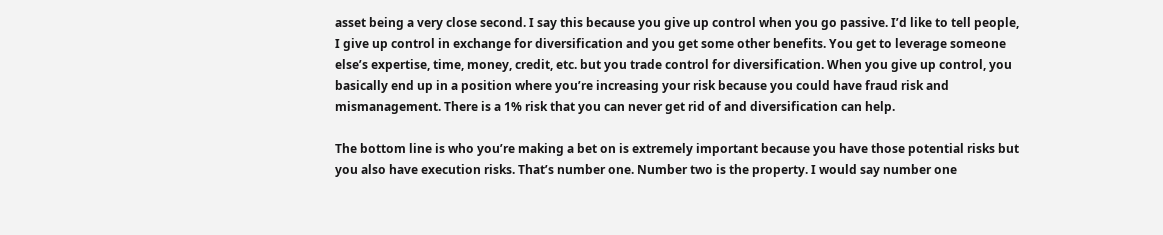asset being a very close second. I say this because you give up control when you go passive. I’d like to tell people, I give up control in exchange for diversification and you get some other benefits. You get to leverage someone else’s expertise, time, money, credit, etc. but you trade control for diversification. When you give up control, you basically end up in a position where you’re increasing your risk because you could have fraud risk and mismanagement. There is a 1% risk that you can never get rid of and diversification can help.

The bottom line is who you’re making a bet on is extremely important because you have those potential risks but you also have execution risks. That’s number one. Number two is the property. I would say number one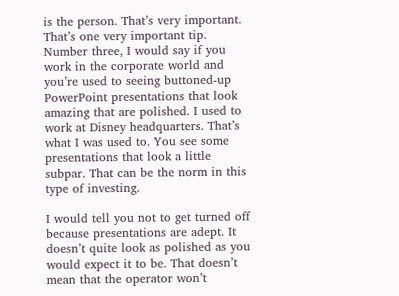is the person. That’s very important. That’s one very important tip. Number three, I would say if you work in the corporate world and you’re used to seeing buttoned-up PowerPoint presentations that look amazing that are polished. I used to work at Disney headquarters. That’s what I was used to. You see some presentations that look a little subpar. That can be the norm in this type of investing.

I would tell you not to get turned off because presentations are adept. It doesn’t quite look as polished as you would expect it to be. That doesn’t mean that the operator won’t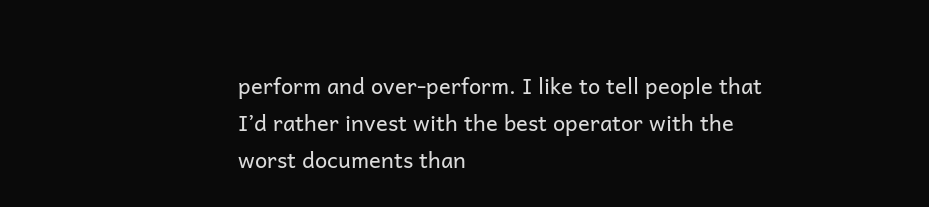perform and over-perform. I like to tell people that I’d rather invest with the best operator with the worst documents than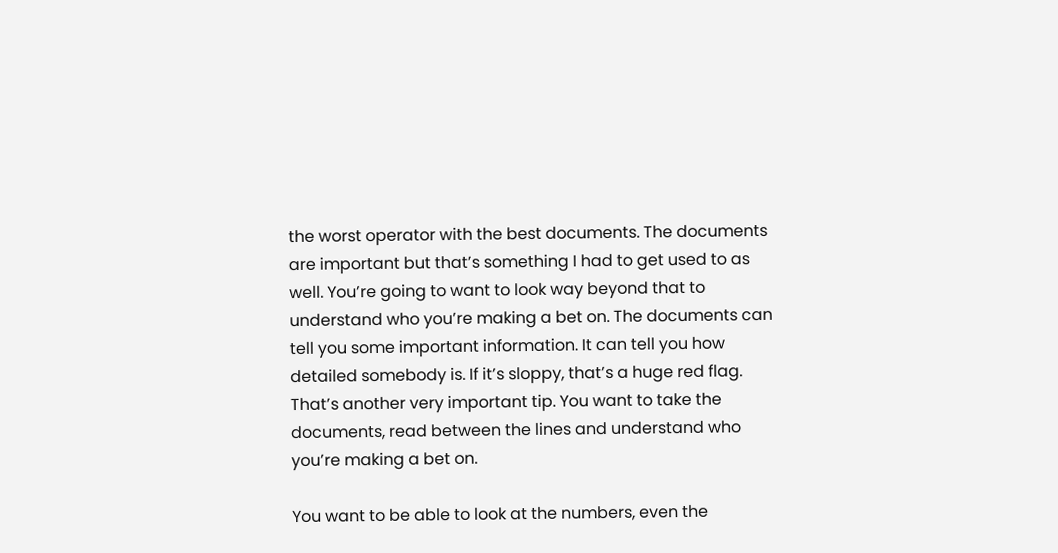the worst operator with the best documents. The documents are important but that’s something I had to get used to as well. You’re going to want to look way beyond that to understand who you’re making a bet on. The documents can tell you some important information. It can tell you how detailed somebody is. If it’s sloppy, that’s a huge red flag. That’s another very important tip. You want to take the documents, read between the lines and understand who you’re making a bet on.

You want to be able to look at the numbers, even the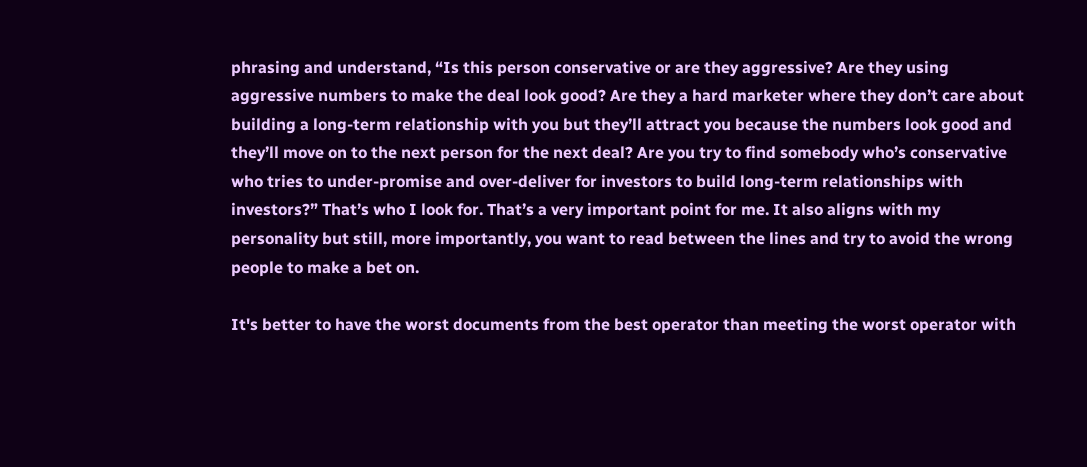phrasing and understand, “Is this person conservative or are they aggressive? Are they using aggressive numbers to make the deal look good? Are they a hard marketer where they don’t care about building a long-term relationship with you but they’ll attract you because the numbers look good and they’ll move on to the next person for the next deal? Are you try to find somebody who’s conservative who tries to under-promise and over-deliver for investors to build long-term relationships with investors?” That’s who I look for. That’s a very important point for me. It also aligns with my personality but still, more importantly, you want to read between the lines and try to avoid the wrong people to make a bet on.

It's better to have the worst documents from the best operator than meeting the worst operator with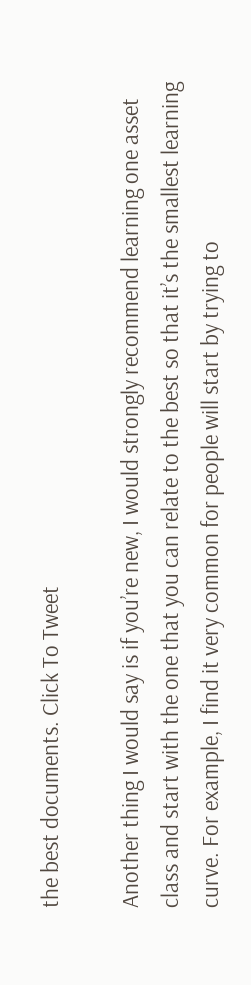the best documents. Click To Tweet

Another thing I would say is if you’re new, I would strongly recommend learning one asset class and start with the one that you can relate to the best so that it’s the smallest learning curve. For example, I find it very common for people will start by trying to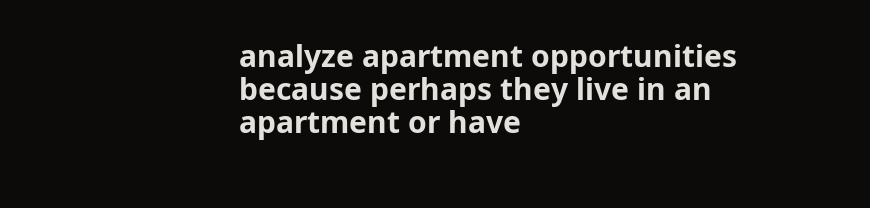analyze apartment opportunities because perhaps they live in an apartment or have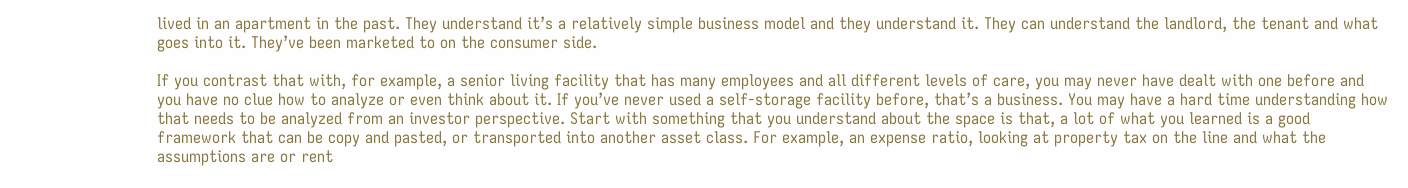lived in an apartment in the past. They understand it’s a relatively simple business model and they understand it. They can understand the landlord, the tenant and what goes into it. They’ve been marketed to on the consumer side.

If you contrast that with, for example, a senior living facility that has many employees and all different levels of care, you may never have dealt with one before and you have no clue how to analyze or even think about it. If you’ve never used a self-storage facility before, that’s a business. You may have a hard time understanding how that needs to be analyzed from an investor perspective. Start with something that you understand about the space is that, a lot of what you learned is a good framework that can be copy and pasted, or transported into another asset class. For example, an expense ratio, looking at property tax on the line and what the assumptions are or rent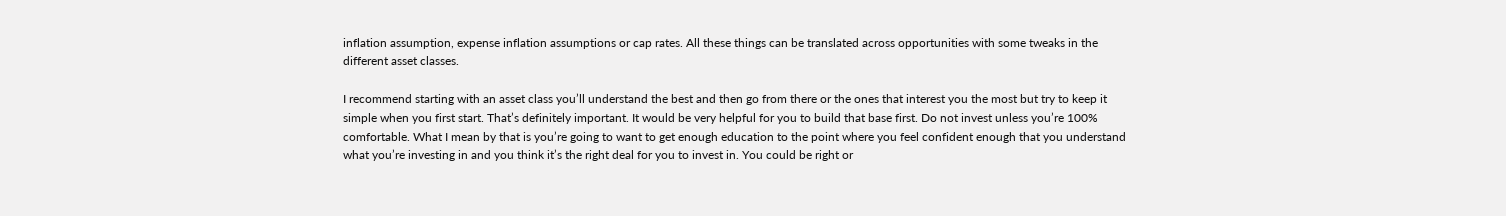inflation assumption, expense inflation assumptions or cap rates. All these things can be translated across opportunities with some tweaks in the different asset classes.

I recommend starting with an asset class you’ll understand the best and then go from there or the ones that interest you the most but try to keep it simple when you first start. That’s definitely important. It would be very helpful for you to build that base first. Do not invest unless you’re 100% comfortable. What I mean by that is you’re going to want to get enough education to the point where you feel confident enough that you understand what you’re investing in and you think it’s the right deal for you to invest in. You could be right or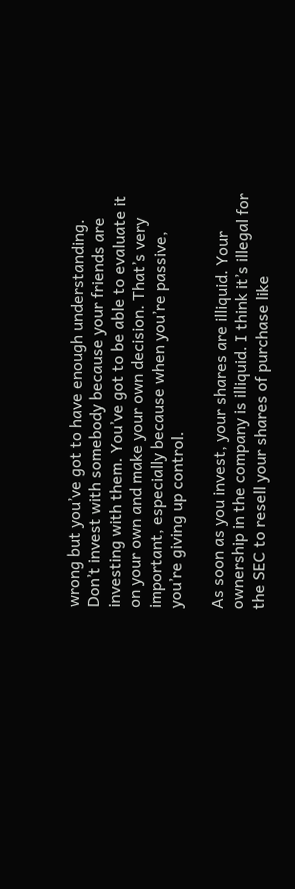wrong but you’ve got to have enough understanding. Don’t invest with somebody because your friends are investing with them. You’ve got to be able to evaluate it on your own and make your own decision. That’s very important, especially because when you’re passive, you’re giving up control.

As soon as you invest, your shares are illiquid. Your ownership in the company is illiquid. I think it’s illegal for the SEC to resell your shares of purchase like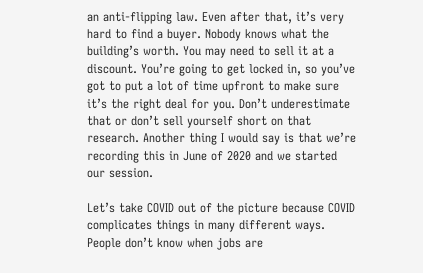an anti-flipping law. Even after that, it’s very hard to find a buyer. Nobody knows what the building’s worth. You may need to sell it at a discount. You’re going to get locked in, so you’ve got to put a lot of time upfront to make sure it’s the right deal for you. Don’t underestimate that or don’t sell yourself short on that research. Another thing I would say is that we’re recording this in June of 2020 and we started our session.

Let’s take COVID out of the picture because COVID complicates things in many different ways. People don’t know when jobs are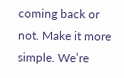coming back or not. Make it more simple. We’re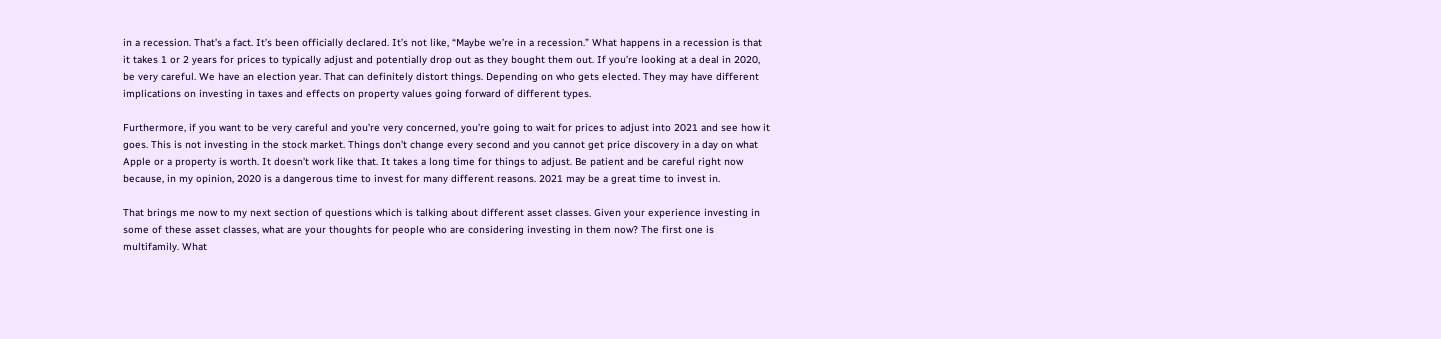in a recession. That’s a fact. It’s been officially declared. It’s not like, “Maybe we’re in a recession.” What happens in a recession is that it takes 1 or 2 years for prices to typically adjust and potentially drop out as they bought them out. If you’re looking at a deal in 2020, be very careful. We have an election year. That can definitely distort things. Depending on who gets elected. They may have different implications on investing in taxes and effects on property values going forward of different types.

Furthermore, if you want to be very careful and you’re very concerned, you’re going to wait for prices to adjust into 2021 and see how it goes. This is not investing in the stock market. Things don’t change every second and you cannot get price discovery in a day on what Apple or a property is worth. It doesn’t work like that. It takes a long time for things to adjust. Be patient and be careful right now because, in my opinion, 2020 is a dangerous time to invest for many different reasons. 2021 may be a great time to invest in.

That brings me now to my next section of questions which is talking about different asset classes. Given your experience investing in some of these asset classes, what are your thoughts for people who are considering investing in them now? The first one is multifamily. What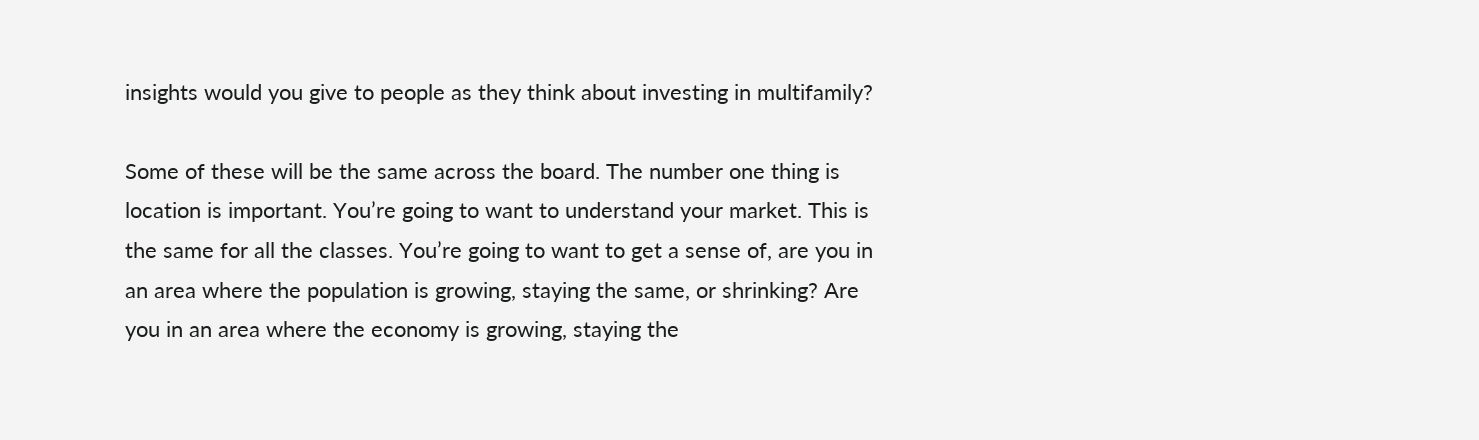insights would you give to people as they think about investing in multifamily?

Some of these will be the same across the board. The number one thing is location is important. You’re going to want to understand your market. This is the same for all the classes. You’re going to want to get a sense of, are you in an area where the population is growing, staying the same, or shrinking? Are you in an area where the economy is growing, staying the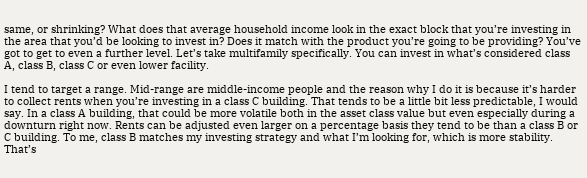same, or shrinking? What does that average household income look in the exact block that you’re investing in the area that you’d be looking to invest in? Does it match with the product you’re going to be providing? You’ve got to get to even a further level. Let’s take multifamily specifically. You can invest in what’s considered class A, class B, class C or even lower facility.

I tend to target a range. Mid-range are middle-income people and the reason why I do it is because it’s harder to collect rents when you’re investing in a class C building. That tends to be a little bit less predictable, I would say. In a class A building, that could be more volatile both in the asset class value but even especially during a downturn right now. Rents can be adjusted even larger on a percentage basis they tend to be than a class B or C building. To me, class B matches my investing strategy and what I’m looking for, which is more stability. That’s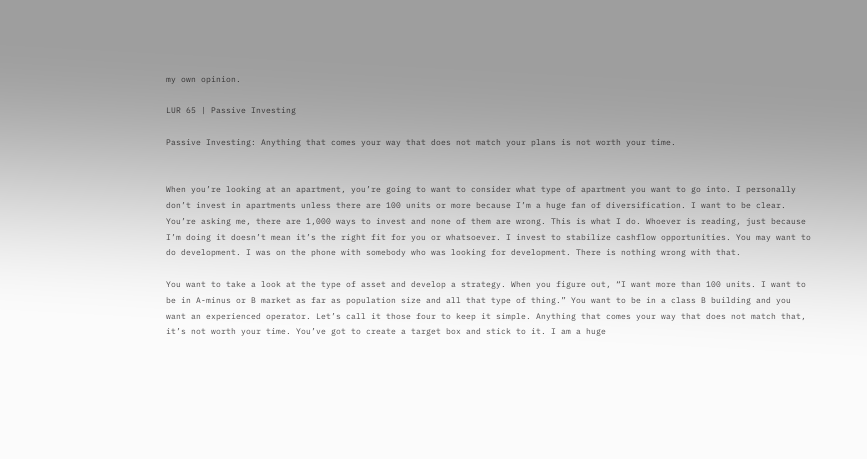my own opinion.

LUR 65 | Passive Investing

Passive Investing: Anything that comes your way that does not match your plans is not worth your time.


When you’re looking at an apartment, you’re going to want to consider what type of apartment you want to go into. I personally don’t invest in apartments unless there are 100 units or more because I’m a huge fan of diversification. I want to be clear. You’re asking me, there are 1,000 ways to invest and none of them are wrong. This is what I do. Whoever is reading, just because I’m doing it doesn’t mean it’s the right fit for you or whatsoever. I invest to stabilize cashflow opportunities. You may want to do development. I was on the phone with somebody who was looking for development. There is nothing wrong with that.

You want to take a look at the type of asset and develop a strategy. When you figure out, “I want more than 100 units. I want to be in A-minus or B market as far as population size and all that type of thing.” You want to be in a class B building and you want an experienced operator. Let’s call it those four to keep it simple. Anything that comes your way that does not match that, it’s not worth your time. You’ve got to create a target box and stick to it. I am a huge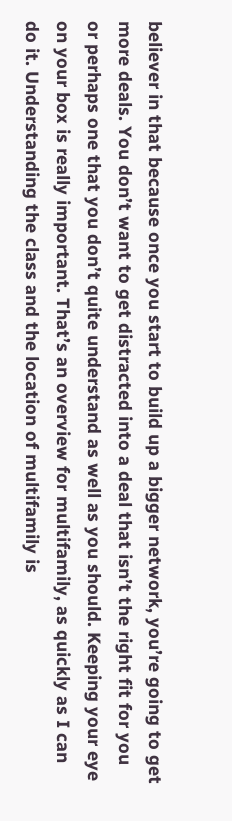believer in that because once you start to build up a bigger network, you’re going to get more deals. You don’t want to get distracted into a deal that isn’t the right fit for you or perhaps one that you don’t quite understand as well as you should. Keeping your eye on your box is really important. That’s an overview for multifamily, as quickly as I can do it. Understanding the class and the location of multifamily is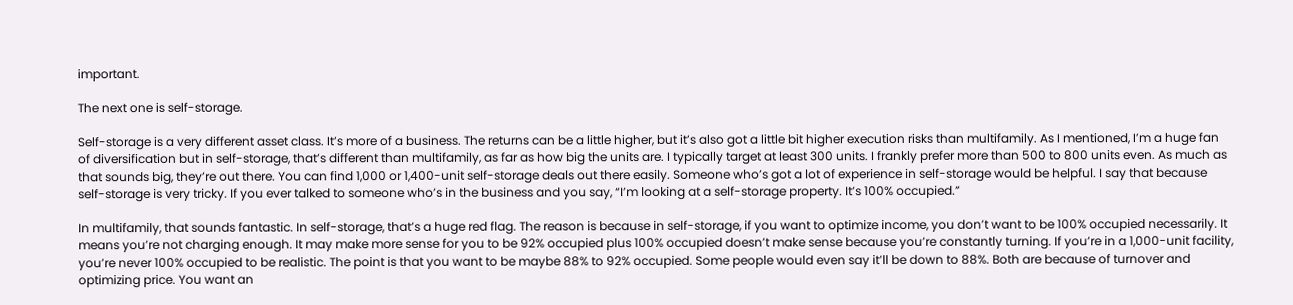important.

The next one is self-storage.

Self-storage is a very different asset class. It’s more of a business. The returns can be a little higher, but it’s also got a little bit higher execution risks than multifamily. As I mentioned, I’m a huge fan of diversification but in self-storage, that’s different than multifamily, as far as how big the units are. I typically target at least 300 units. I frankly prefer more than 500 to 800 units even. As much as that sounds big, they’re out there. You can find 1,000 or 1,400-unit self-storage deals out there easily. Someone who’s got a lot of experience in self-storage would be helpful. I say that because self-storage is very tricky. If you ever talked to someone who’s in the business and you say, “I’m looking at a self-storage property. It’s 100% occupied.”

In multifamily, that sounds fantastic. In self-storage, that’s a huge red flag. The reason is because in self-storage, if you want to optimize income, you don’t want to be 100% occupied necessarily. It means you’re not charging enough. It may make more sense for you to be 92% occupied plus 100% occupied doesn’t make sense because you’re constantly turning. If you’re in a 1,000-unit facility, you’re never 100% occupied to be realistic. The point is that you want to be maybe 88% to 92% occupied. Some people would even say it’ll be down to 88%. Both are because of turnover and optimizing price. You want an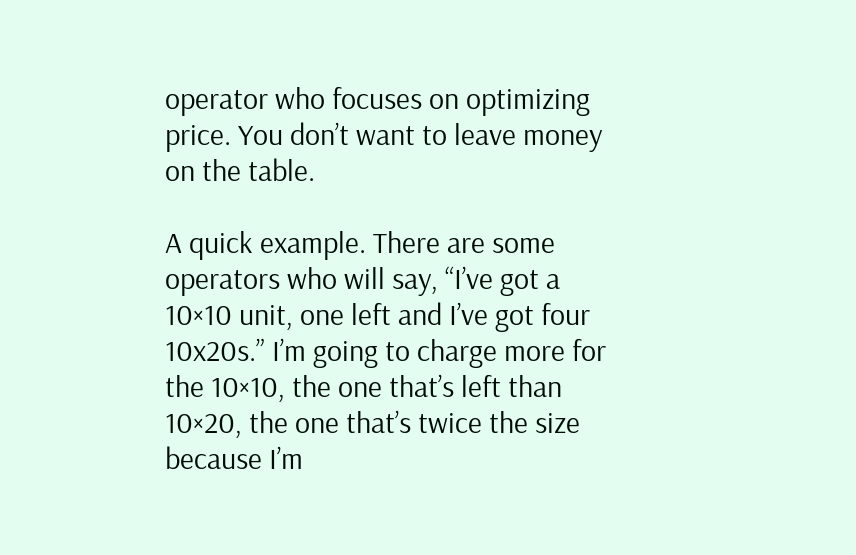operator who focuses on optimizing price. You don’t want to leave money on the table.

A quick example. There are some operators who will say, “I’ve got a 10×10 unit, one left and I’ve got four 10x20s.” I’m going to charge more for the 10×10, the one that’s left than 10×20, the one that’s twice the size because I’m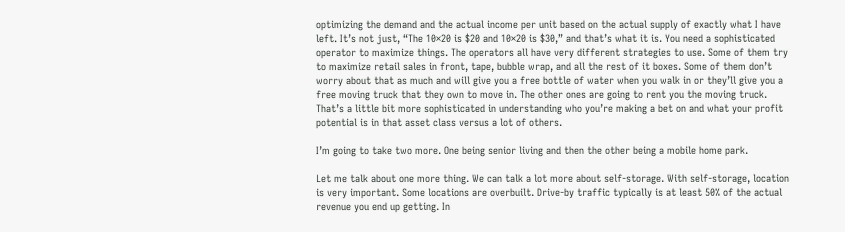optimizing the demand and the actual income per unit based on the actual supply of exactly what I have left. It’s not just, “The 10×20 is $20 and 10×20 is $30,” and that’s what it is. You need a sophisticated operator to maximize things. The operators all have very different strategies to use. Some of them try to maximize retail sales in front, tape, bubble wrap, and all the rest of it boxes. Some of them don’t worry about that as much and will give you a free bottle of water when you walk in or they’ll give you a free moving truck that they own to move in. The other ones are going to rent you the moving truck. That’s a little bit more sophisticated in understanding who you’re making a bet on and what your profit potential is in that asset class versus a lot of others.

I’m going to take two more. One being senior living and then the other being a mobile home park.

Let me talk about one more thing. We can talk a lot more about self-storage. With self-storage, location is very important. Some locations are overbuilt. Drive-by traffic typically is at least 50% of the actual revenue you end up getting. In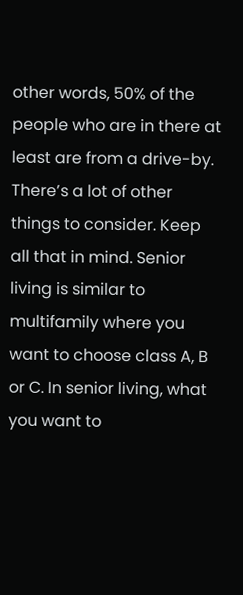other words, 50% of the people who are in there at least are from a drive-by. There’s a lot of other things to consider. Keep all that in mind. Senior living is similar to multifamily where you want to choose class A, B or C. In senior living, what you want to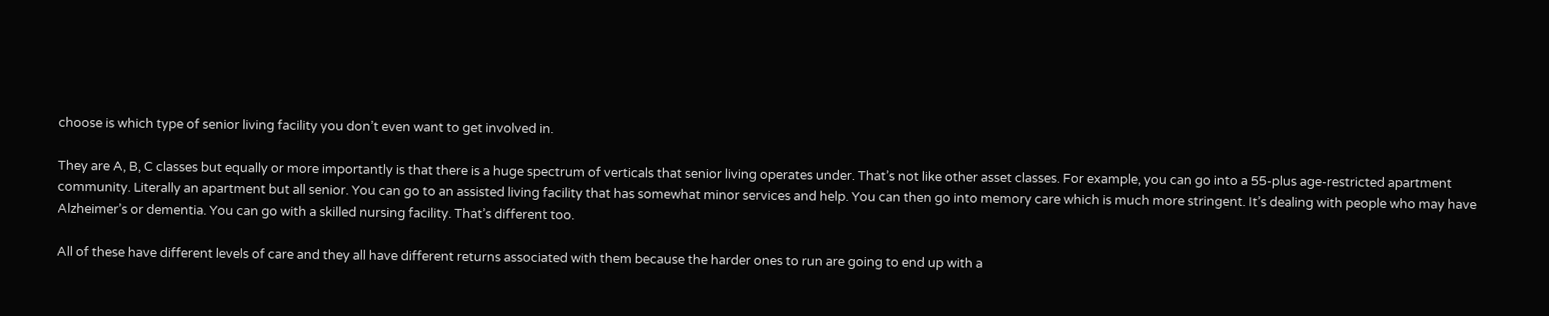choose is which type of senior living facility you don’t even want to get involved in.

They are A, B, C classes but equally or more importantly is that there is a huge spectrum of verticals that senior living operates under. That’s not like other asset classes. For example, you can go into a 55-plus age-restricted apartment community. Literally an apartment but all senior. You can go to an assisted living facility that has somewhat minor services and help. You can then go into memory care which is much more stringent. It’s dealing with people who may have Alzheimer’s or dementia. You can go with a skilled nursing facility. That’s different too.

All of these have different levels of care and they all have different returns associated with them because the harder ones to run are going to end up with a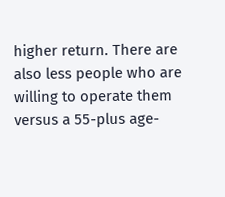higher return. There are also less people who are willing to operate them versus a 55-plus age-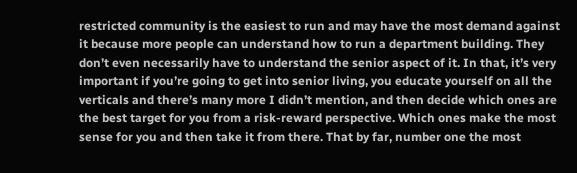restricted community is the easiest to run and may have the most demand against it because more people can understand how to run a department building. They don’t even necessarily have to understand the senior aspect of it. In that, it’s very important if you’re going to get into senior living, you educate yourself on all the verticals and there’s many more I didn’t mention, and then decide which ones are the best target for you from a risk-reward perspective. Which ones make the most sense for you and then take it from there. That by far, number one the most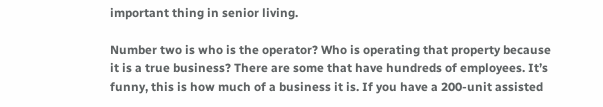important thing in senior living.

Number two is who is the operator? Who is operating that property because it is a true business? There are some that have hundreds of employees. It’s funny, this is how much of a business it is. If you have a 200-unit assisted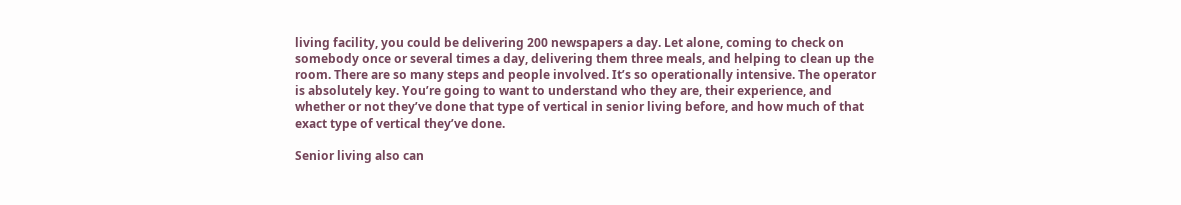living facility, you could be delivering 200 newspapers a day. Let alone, coming to check on somebody once or several times a day, delivering them three meals, and helping to clean up the room. There are so many steps and people involved. It’s so operationally intensive. The operator is absolutely key. You’re going to want to understand who they are, their experience, and whether or not they’ve done that type of vertical in senior living before, and how much of that exact type of vertical they’ve done.

Senior living also can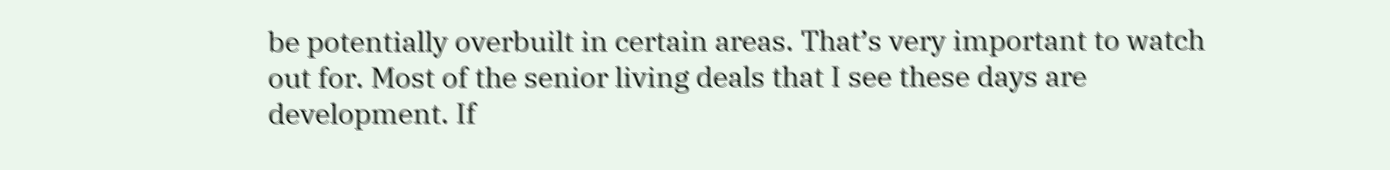be potentially overbuilt in certain areas. That’s very important to watch out for. Most of the senior living deals that I see these days are development. If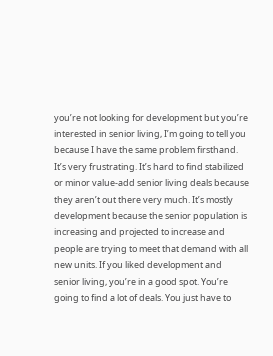you’re not looking for development but you’re interested in senior living, I’m going to tell you because I have the same problem firsthand. It’s very frustrating. It’s hard to find stabilized or minor value-add senior living deals because they aren’t out there very much. It’s mostly development because the senior population is increasing and projected to increase and people are trying to meet that demand with all new units. If you liked development and senior living, you’re in a good spot. You’re going to find a lot of deals. You just have to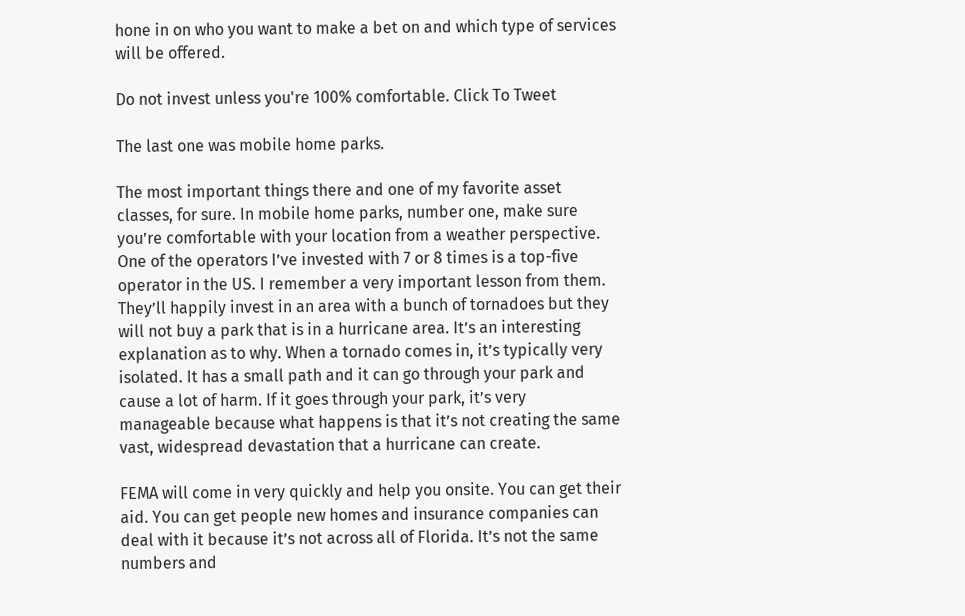hone in on who you want to make a bet on and which type of services will be offered.

Do not invest unless you're 100% comfortable. Click To Tweet

The last one was mobile home parks.

The most important things there and one of my favorite asset classes, for sure. In mobile home parks, number one, make sure you’re comfortable with your location from a weather perspective. One of the operators I’ve invested with 7 or 8 times is a top-five operator in the US. I remember a very important lesson from them. They’ll happily invest in an area with a bunch of tornadoes but they will not buy a park that is in a hurricane area. It’s an interesting explanation as to why. When a tornado comes in, it’s typically very isolated. It has a small path and it can go through your park and cause a lot of harm. If it goes through your park, it’s very manageable because what happens is that it’s not creating the same vast, widespread devastation that a hurricane can create.

FEMA will come in very quickly and help you onsite. You can get their aid. You can get people new homes and insurance companies can deal with it because it’s not across all of Florida. It’s not the same numbers and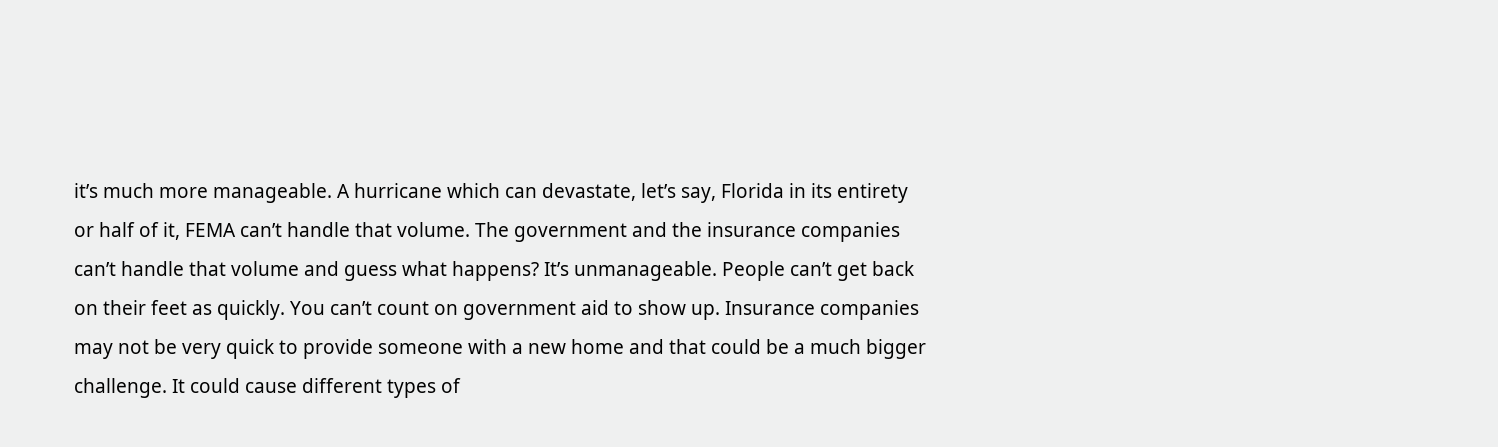it’s much more manageable. A hurricane which can devastate, let’s say, Florida in its entirety or half of it, FEMA can’t handle that volume. The government and the insurance companies can’t handle that volume and guess what happens? It’s unmanageable. People can’t get back on their feet as quickly. You can’t count on government aid to show up. Insurance companies may not be very quick to provide someone with a new home and that could be a much bigger challenge. It could cause different types of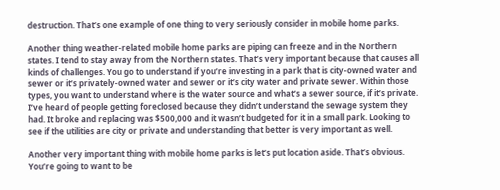destruction. That’s one example of one thing to very seriously consider in mobile home parks.

Another thing weather-related mobile home parks are piping can freeze and in the Northern states. I tend to stay away from the Northern states. That’s very important because that causes all kinds of challenges. You go to understand if you’re investing in a park that is city-owned water and sewer or it’s privately-owned water and sewer or it’s city water and private sewer. Within those types, you want to understand where is the water source and what’s a sewer source, if it’s private. I’ve heard of people getting foreclosed because they didn’t understand the sewage system they had. It broke and replacing was $500,000 and it wasn’t budgeted for it in a small park. Looking to see if the utilities are city or private and understanding that better is very important as well.

Another very important thing with mobile home parks is let’s put location aside. That’s obvious. You’re going to want to be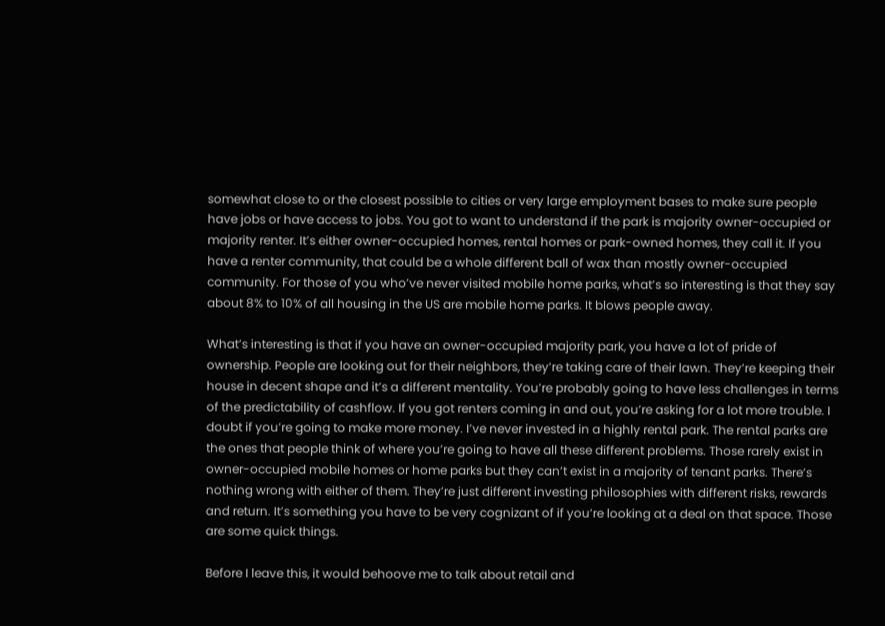somewhat close to or the closest possible to cities or very large employment bases to make sure people have jobs or have access to jobs. You got to want to understand if the park is majority owner-occupied or majority renter. It’s either owner-occupied homes, rental homes or park-owned homes, they call it. If you have a renter community, that could be a whole different ball of wax than mostly owner-occupied community. For those of you who’ve never visited mobile home parks, what’s so interesting is that they say about 8% to 10% of all housing in the US are mobile home parks. It blows people away.

What’s interesting is that if you have an owner-occupied majority park, you have a lot of pride of ownership. People are looking out for their neighbors, they’re taking care of their lawn. They’re keeping their house in decent shape and it’s a different mentality. You’re probably going to have less challenges in terms of the predictability of cashflow. If you got renters coming in and out, you’re asking for a lot more trouble. I doubt if you’re going to make more money. I’ve never invested in a highly rental park. The rental parks are the ones that people think of where you’re going to have all these different problems. Those rarely exist in owner-occupied mobile homes or home parks but they can’t exist in a majority of tenant parks. There’s nothing wrong with either of them. They’re just different investing philosophies with different risks, rewards and return. It’s something you have to be very cognizant of if you’re looking at a deal on that space. Those are some quick things.

Before I leave this, it would behoove me to talk about retail and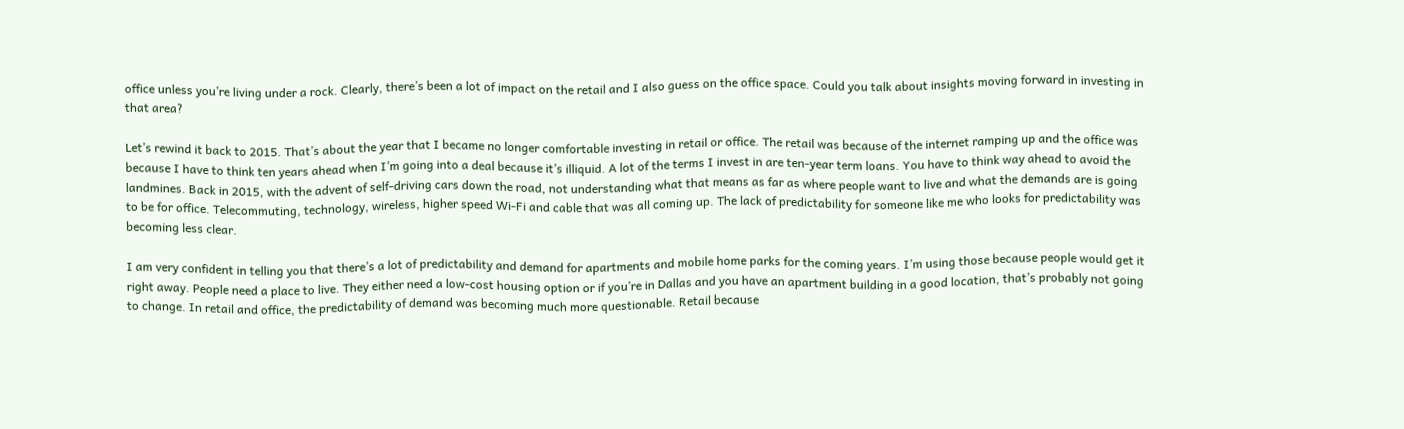office unless you’re living under a rock. Clearly, there’s been a lot of impact on the retail and I also guess on the office space. Could you talk about insights moving forward in investing in that area?

Let’s rewind it back to 2015. That’s about the year that I became no longer comfortable investing in retail or office. The retail was because of the internet ramping up and the office was because I have to think ten years ahead when I’m going into a deal because it’s illiquid. A lot of the terms I invest in are ten-year term loans. You have to think way ahead to avoid the landmines. Back in 2015, with the advent of self-driving cars down the road, not understanding what that means as far as where people want to live and what the demands are is going to be for office. Telecommuting, technology, wireless, higher speed Wi-Fi and cable that was all coming up. The lack of predictability for someone like me who looks for predictability was becoming less clear.

I am very confident in telling you that there’s a lot of predictability and demand for apartments and mobile home parks for the coming years. I’m using those because people would get it right away. People need a place to live. They either need a low-cost housing option or if you’re in Dallas and you have an apartment building in a good location, that’s probably not going to change. In retail and office, the predictability of demand was becoming much more questionable. Retail because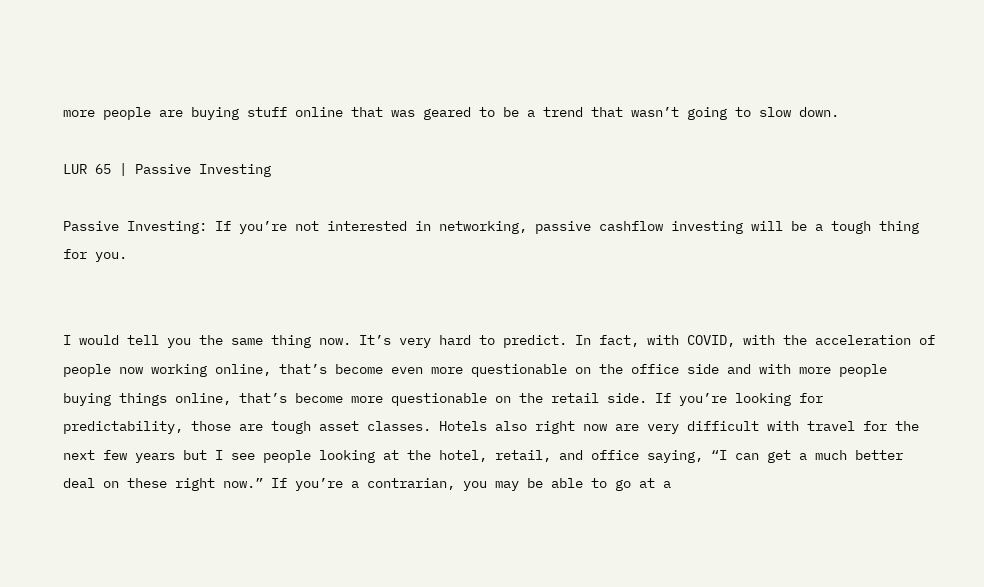more people are buying stuff online that was geared to be a trend that wasn’t going to slow down.

LUR 65 | Passive Investing

Passive Investing: If you’re not interested in networking, passive cashflow investing will be a tough thing for you.


I would tell you the same thing now. It’s very hard to predict. In fact, with COVID, with the acceleration of people now working online, that’s become even more questionable on the office side and with more people buying things online, that’s become more questionable on the retail side. If you’re looking for predictability, those are tough asset classes. Hotels also right now are very difficult with travel for the next few years but I see people looking at the hotel, retail, and office saying, “I can get a much better deal on these right now.” If you’re a contrarian, you may be able to go at a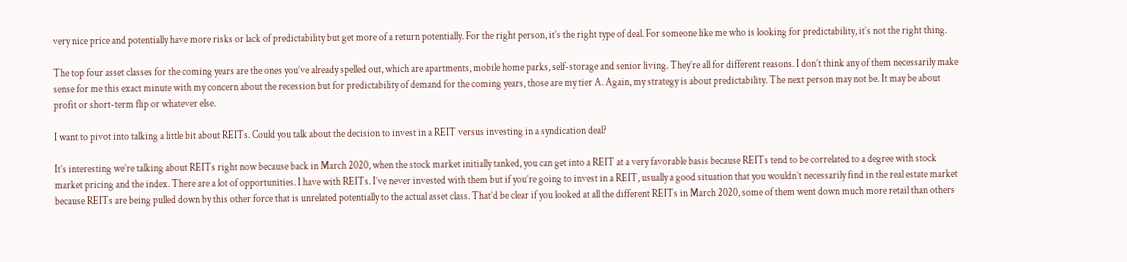very nice price and potentially have more risks or lack of predictability but get more of a return potentially. For the right person, it’s the right type of deal. For someone like me who is looking for predictability, it’s not the right thing.

The top four asset classes for the coming years are the ones you’ve already spelled out, which are apartments, mobile home parks, self-storage and senior living. They’re all for different reasons. I don’t think any of them necessarily make sense for me this exact minute with my concern about the recession but for predictability of demand for the coming years, those are my tier A. Again, my strategy is about predictability. The next person may not be. It may be about profit or short-term flip or whatever else.

I want to pivot into talking a little bit about REITs. Could you talk about the decision to invest in a REIT versus investing in a syndication deal?

It’s interesting we’re talking about REITs right now because back in March 2020, when the stock market initially tanked, you can get into a REIT at a very favorable basis because REITs tend to be correlated to a degree with stock market pricing and the index. There are a lot of opportunities. I have with REITs. I’ve never invested with them but if you’re going to invest in a REIT, usually a good situation that you wouldn’t necessarily find in the real estate market because REITs are being pulled down by this other force that is unrelated potentially to the actual asset class. That’d be clear if you looked at all the different REITs in March 2020, some of them went down much more retail than others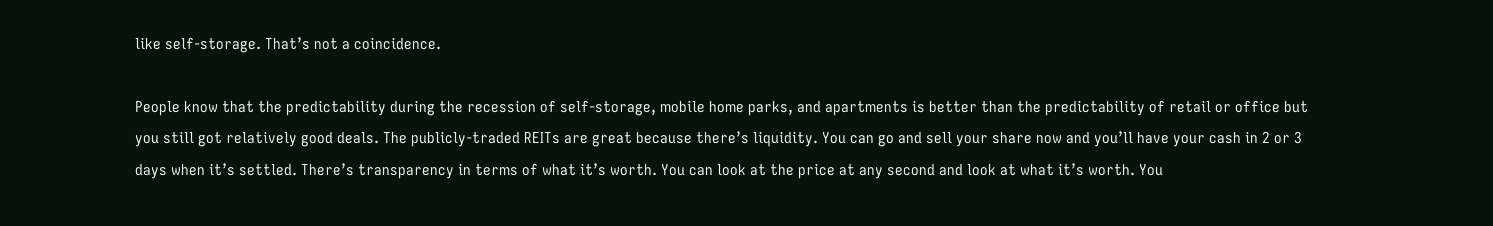like self-storage. That’s not a coincidence.

People know that the predictability during the recession of self-storage, mobile home parks, and apartments is better than the predictability of retail or office but you still got relatively good deals. The publicly-traded REITs are great because there’s liquidity. You can go and sell your share now and you’ll have your cash in 2 or 3 days when it’s settled. There’s transparency in terms of what it’s worth. You can look at the price at any second and look at what it’s worth. You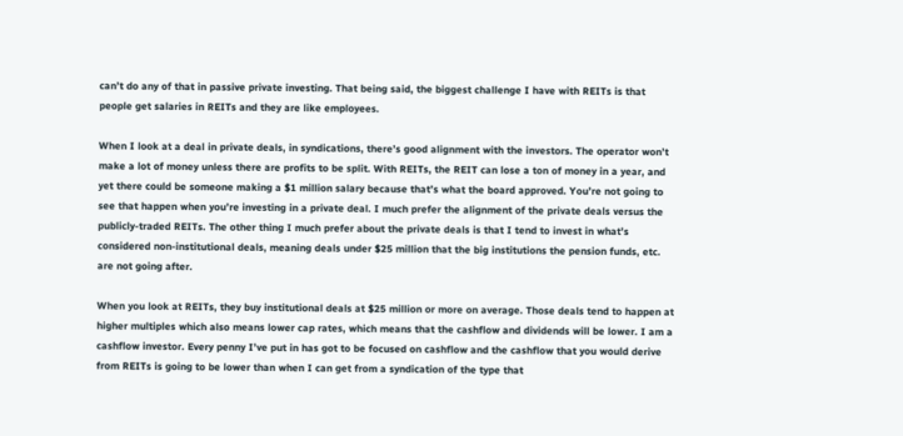can’t do any of that in passive private investing. That being said, the biggest challenge I have with REITs is that people get salaries in REITs and they are like employees.

When I look at a deal in private deals, in syndications, there’s good alignment with the investors. The operator won’t make a lot of money unless there are profits to be split. With REITs, the REIT can lose a ton of money in a year, and yet there could be someone making a $1 million salary because that’s what the board approved. You’re not going to see that happen when you’re investing in a private deal. I much prefer the alignment of the private deals versus the publicly-traded REITs. The other thing I much prefer about the private deals is that I tend to invest in what’s considered non-institutional deals, meaning deals under $25 million that the big institutions the pension funds, etc. are not going after.

When you look at REITs, they buy institutional deals at $25 million or more on average. Those deals tend to happen at higher multiples which also means lower cap rates, which means that the cashflow and dividends will be lower. I am a cashflow investor. Every penny I’ve put in has got to be focused on cashflow and the cashflow that you would derive from REITs is going to be lower than when I can get from a syndication of the type that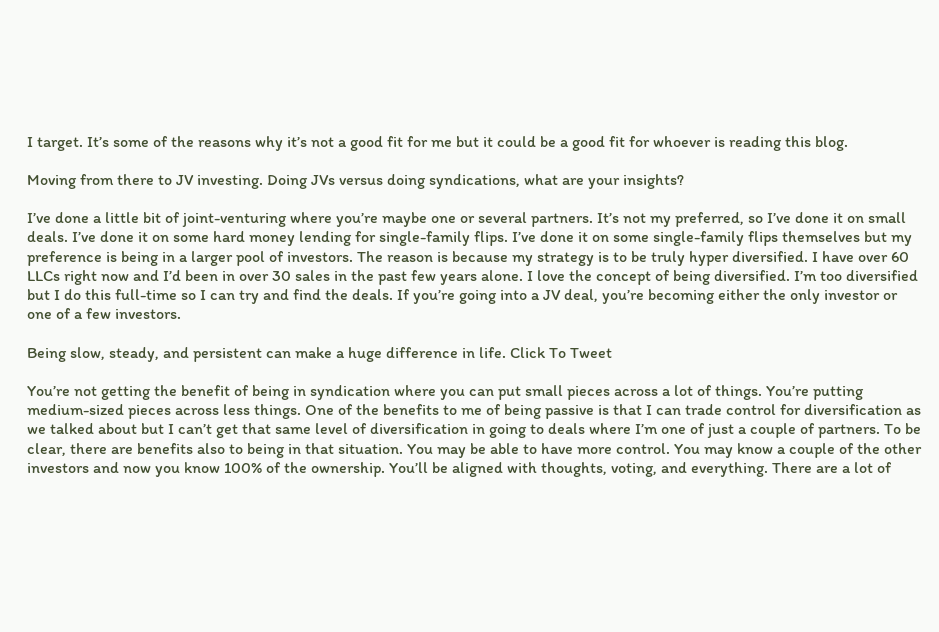I target. It’s some of the reasons why it’s not a good fit for me but it could be a good fit for whoever is reading this blog.

Moving from there to JV investing. Doing JVs versus doing syndications, what are your insights?

I’ve done a little bit of joint-venturing where you’re maybe one or several partners. It’s not my preferred, so I’ve done it on small deals. I’ve done it on some hard money lending for single-family flips. I’ve done it on some single-family flips themselves but my preference is being in a larger pool of investors. The reason is because my strategy is to be truly hyper diversified. I have over 60 LLCs right now and I’d been in over 30 sales in the past few years alone. I love the concept of being diversified. I’m too diversified but I do this full-time so I can try and find the deals. If you’re going into a JV deal, you’re becoming either the only investor or one of a few investors.

Being slow, steady, and persistent can make a huge difference in life. Click To Tweet

You’re not getting the benefit of being in syndication where you can put small pieces across a lot of things. You’re putting medium-sized pieces across less things. One of the benefits to me of being passive is that I can trade control for diversification as we talked about but I can’t get that same level of diversification in going to deals where I’m one of just a couple of partners. To be clear, there are benefits also to being in that situation. You may be able to have more control. You may know a couple of the other investors and now you know 100% of the ownership. You’ll be aligned with thoughts, voting, and everything. There are a lot of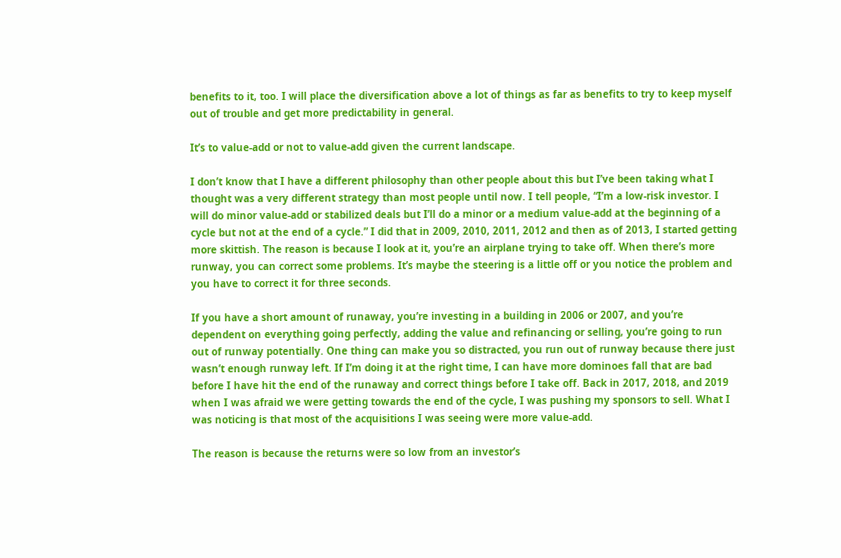benefits to it, too. I will place the diversification above a lot of things as far as benefits to try to keep myself out of trouble and get more predictability in general.

It’s to value-add or not to value-add given the current landscape.

I don’t know that I have a different philosophy than other people about this but I’ve been taking what I thought was a very different strategy than most people until now. I tell people, “I’m a low-risk investor. I will do minor value-add or stabilized deals but I’ll do a minor or a medium value-add at the beginning of a cycle but not at the end of a cycle.” I did that in 2009, 2010, 2011, 2012 and then as of 2013, I started getting more skittish. The reason is because I look at it, you’re an airplane trying to take off. When there’s more runway, you can correct some problems. It’s maybe the steering is a little off or you notice the problem and you have to correct it for three seconds.

If you have a short amount of runaway, you’re investing in a building in 2006 or 2007, and you’re dependent on everything going perfectly, adding the value and refinancing or selling, you’re going to run out of runway potentially. One thing can make you so distracted, you run out of runway because there just wasn’t enough runway left. If I’m doing it at the right time, I can have more dominoes fall that are bad before I have hit the end of the runaway and correct things before I take off. Back in 2017, 2018, and 2019 when I was afraid we were getting towards the end of the cycle, I was pushing my sponsors to sell. What I was noticing is that most of the acquisitions I was seeing were more value-add.

The reason is because the returns were so low from an investor’s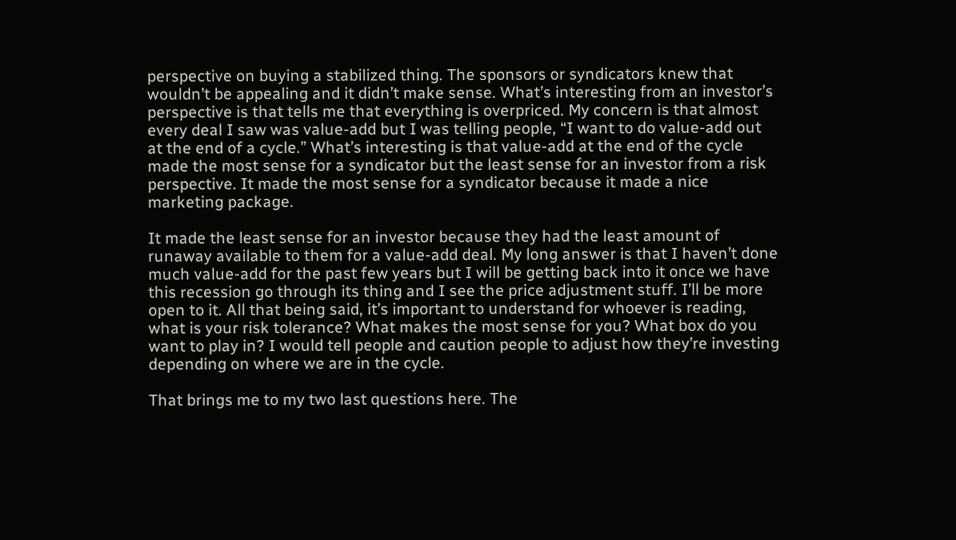perspective on buying a stabilized thing. The sponsors or syndicators knew that wouldn’t be appealing and it didn’t make sense. What’s interesting from an investor’s perspective is that tells me that everything is overpriced. My concern is that almost every deal I saw was value-add but I was telling people, “I want to do value-add out at the end of a cycle.” What’s interesting is that value-add at the end of the cycle made the most sense for a syndicator but the least sense for an investor from a risk perspective. It made the most sense for a syndicator because it made a nice marketing package.

It made the least sense for an investor because they had the least amount of runaway available to them for a value-add deal. My long answer is that I haven’t done much value-add for the past few years but I will be getting back into it once we have this recession go through its thing and I see the price adjustment stuff. I’ll be more open to it. All that being said, it’s important to understand for whoever is reading, what is your risk tolerance? What makes the most sense for you? What box do you want to play in? I would tell people and caution people to adjust how they’re investing depending on where we are in the cycle.

That brings me to my two last questions here. The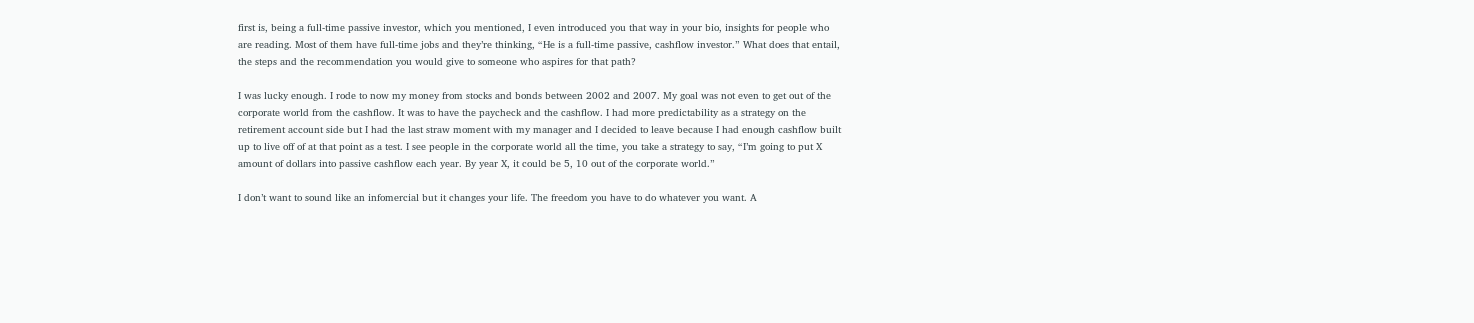first is, being a full-time passive investor, which you mentioned, I even introduced you that way in your bio, insights for people who are reading. Most of them have full-time jobs and they’re thinking, “He is a full-time passive, cashflow investor.” What does that entail, the steps and the recommendation you would give to someone who aspires for that path?

I was lucky enough. I rode to now my money from stocks and bonds between 2002 and 2007. My goal was not even to get out of the corporate world from the cashflow. It was to have the paycheck and the cashflow. I had more predictability as a strategy on the retirement account side but I had the last straw moment with my manager and I decided to leave because I had enough cashflow built up to live off of at that point as a test. I see people in the corporate world all the time, you take a strategy to say, “I’m going to put X amount of dollars into passive cashflow each year. By year X, it could be 5, 10 out of the corporate world.”

I don’t want to sound like an infomercial but it changes your life. The freedom you have to do whatever you want. A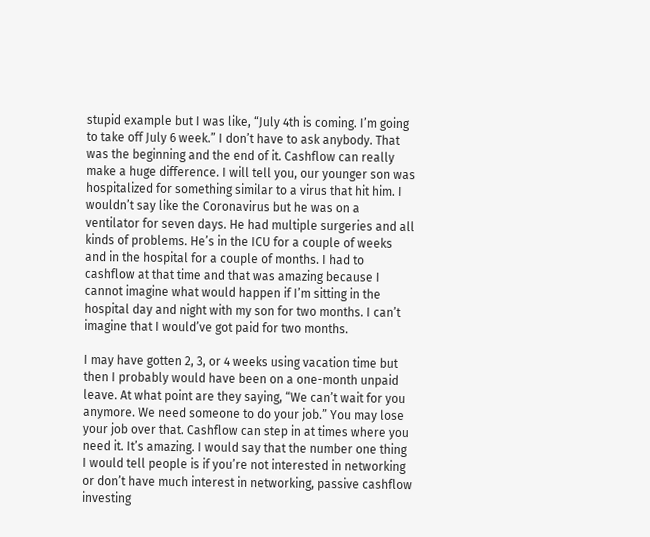stupid example but I was like, “July 4th is coming. I’m going to take off July 6 week.” I don’t have to ask anybody. That was the beginning and the end of it. Cashflow can really make a huge difference. I will tell you, our younger son was hospitalized for something similar to a virus that hit him. I wouldn’t say like the Coronavirus but he was on a ventilator for seven days. He had multiple surgeries and all kinds of problems. He’s in the ICU for a couple of weeks and in the hospital for a couple of months. I had to cashflow at that time and that was amazing because I cannot imagine what would happen if I’m sitting in the hospital day and night with my son for two months. I can’t imagine that I would’ve got paid for two months.

I may have gotten 2, 3, or 4 weeks using vacation time but then I probably would have been on a one-month unpaid leave. At what point are they saying, “We can’t wait for you anymore. We need someone to do your job.” You may lose your job over that. Cashflow can step in at times where you need it. It’s amazing. I would say that the number one thing I would tell people is if you’re not interested in networking or don’t have much interest in networking, passive cashflow investing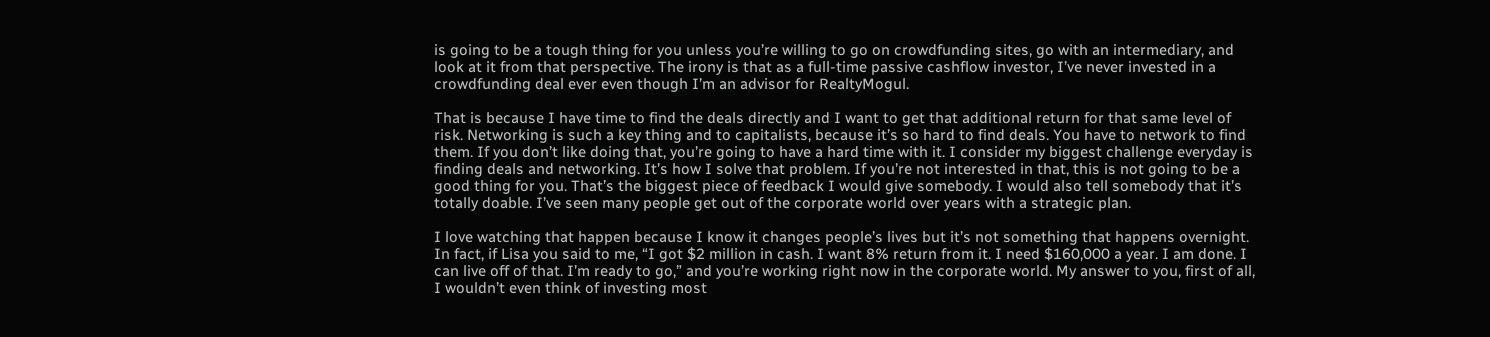is going to be a tough thing for you unless you’re willing to go on crowdfunding sites, go with an intermediary, and look at it from that perspective. The irony is that as a full-time passive cashflow investor, I’ve never invested in a crowdfunding deal ever even though I’m an advisor for RealtyMogul.

That is because I have time to find the deals directly and I want to get that additional return for that same level of risk. Networking is such a key thing and to capitalists, because it’s so hard to find deals. You have to network to find them. If you don’t like doing that, you’re going to have a hard time with it. I consider my biggest challenge everyday is finding deals and networking. It’s how I solve that problem. If you’re not interested in that, this is not going to be a good thing for you. That’s the biggest piece of feedback I would give somebody. I would also tell somebody that it’s totally doable. I’ve seen many people get out of the corporate world over years with a strategic plan.

I love watching that happen because I know it changes people’s lives but it’s not something that happens overnight. In fact, if Lisa you said to me, “I got $2 million in cash. I want 8% return from it. I need $160,000 a year. I am done. I can live off of that. I’m ready to go,” and you’re working right now in the corporate world. My answer to you, first of all, I wouldn’t even think of investing most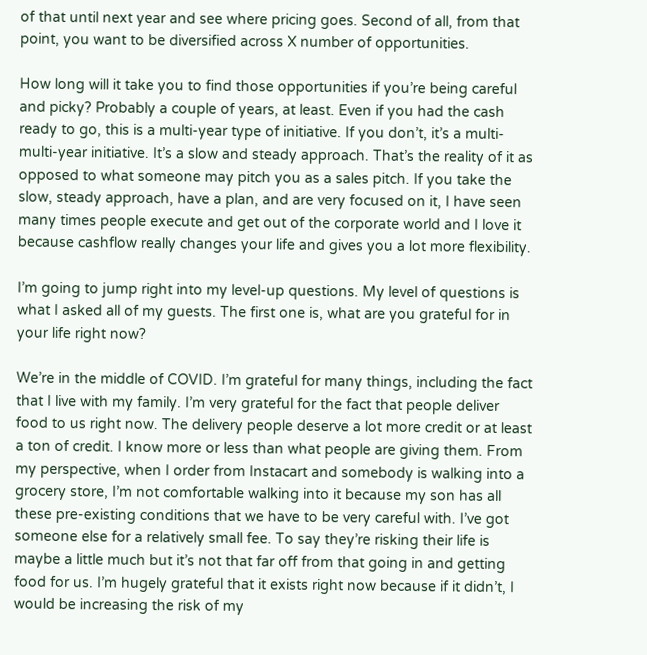of that until next year and see where pricing goes. Second of all, from that point, you want to be diversified across X number of opportunities.

How long will it take you to find those opportunities if you’re being careful and picky? Probably a couple of years, at least. Even if you had the cash ready to go, this is a multi-year type of initiative. If you don’t, it’s a multi-multi-year initiative. It’s a slow and steady approach. That’s the reality of it as opposed to what someone may pitch you as a sales pitch. If you take the slow, steady approach, have a plan, and are very focused on it, I have seen many times people execute and get out of the corporate world and I love it because cashflow really changes your life and gives you a lot more flexibility.

I’m going to jump right into my level-up questions. My level of questions is what I asked all of my guests. The first one is, what are you grateful for in your life right now?

We’re in the middle of COVID. I’m grateful for many things, including the fact that I live with my family. I’m very grateful for the fact that people deliver food to us right now. The delivery people deserve a lot more credit or at least a ton of credit. I know more or less than what people are giving them. From my perspective, when I order from Instacart and somebody is walking into a grocery store, I’m not comfortable walking into it because my son has all these pre-existing conditions that we have to be very careful with. I’ve got someone else for a relatively small fee. To say they’re risking their life is maybe a little much but it’s not that far off from that going in and getting food for us. I’m hugely grateful that it exists right now because if it didn’t, I would be increasing the risk of my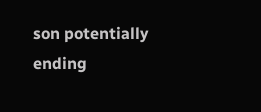son potentially ending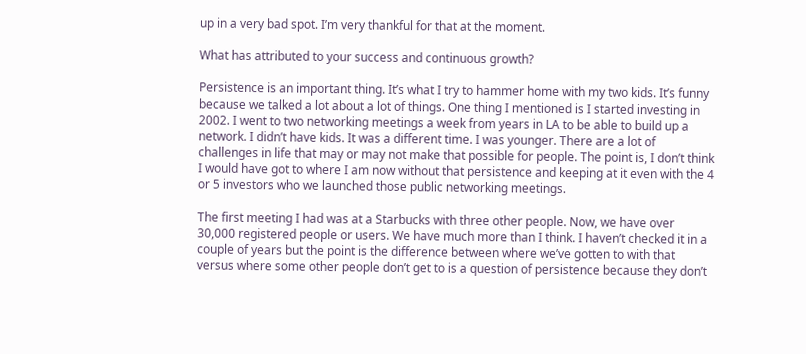up in a very bad spot. I’m very thankful for that at the moment.

What has attributed to your success and continuous growth?

Persistence is an important thing. It’s what I try to hammer home with my two kids. It’s funny because we talked a lot about a lot of things. One thing I mentioned is I started investing in 2002. I went to two networking meetings a week from years in LA to be able to build up a network. I didn’t have kids. It was a different time. I was younger. There are a lot of challenges in life that may or may not make that possible for people. The point is, I don’t think I would have got to where I am now without that persistence and keeping at it even with the 4 or 5 investors who we launched those public networking meetings.

The first meeting I had was at a Starbucks with three other people. Now, we have over 30,000 registered people or users. We have much more than I think. I haven’t checked it in a couple of years but the point is the difference between where we’ve gotten to with that versus where some other people don’t get to is a question of persistence because they don’t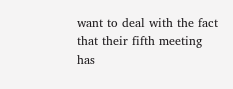want to deal with the fact that their fifth meeting has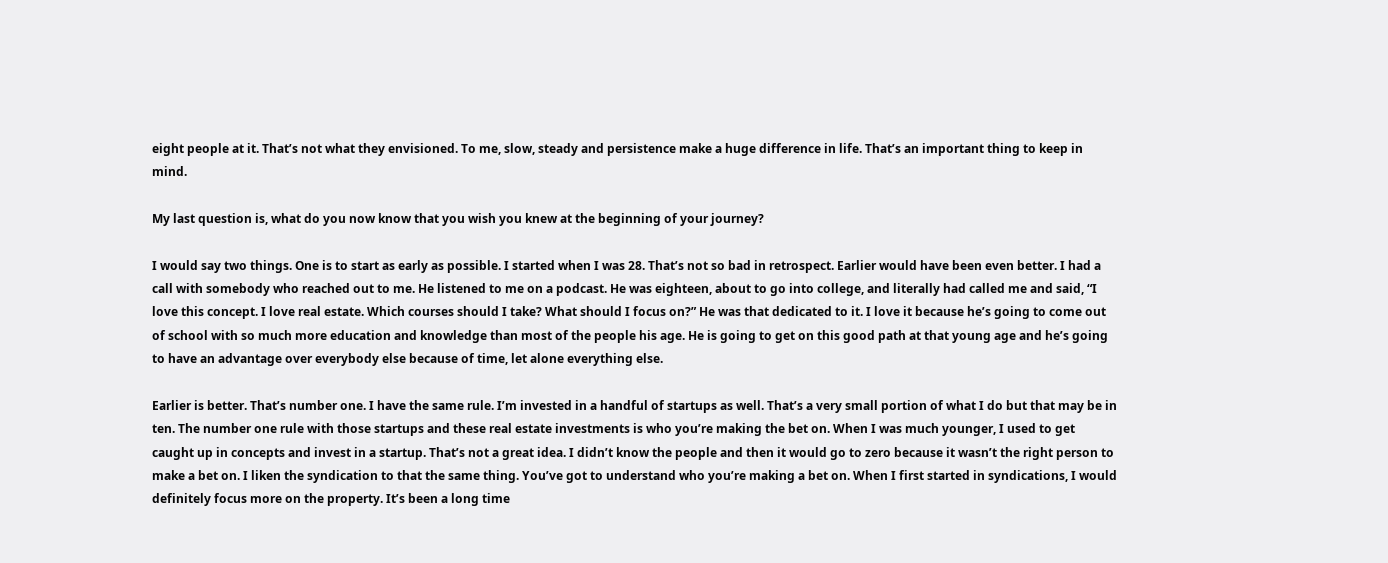eight people at it. That’s not what they envisioned. To me, slow, steady and persistence make a huge difference in life. That’s an important thing to keep in mind.

My last question is, what do you now know that you wish you knew at the beginning of your journey?

I would say two things. One is to start as early as possible. I started when I was 28. That’s not so bad in retrospect. Earlier would have been even better. I had a call with somebody who reached out to me. He listened to me on a podcast. He was eighteen, about to go into college, and literally had called me and said, “I love this concept. I love real estate. Which courses should I take? What should I focus on?” He was that dedicated to it. I love it because he’s going to come out of school with so much more education and knowledge than most of the people his age. He is going to get on this good path at that young age and he’s going to have an advantage over everybody else because of time, let alone everything else.

Earlier is better. That’s number one. I have the same rule. I’m invested in a handful of startups as well. That’s a very small portion of what I do but that may be in ten. The number one rule with those startups and these real estate investments is who you’re making the bet on. When I was much younger, I used to get caught up in concepts and invest in a startup. That’s not a great idea. I didn’t know the people and then it would go to zero because it wasn’t the right person to make a bet on. I liken the syndication to that the same thing. You’ve got to understand who you’re making a bet on. When I first started in syndications, I would definitely focus more on the property. It’s been a long time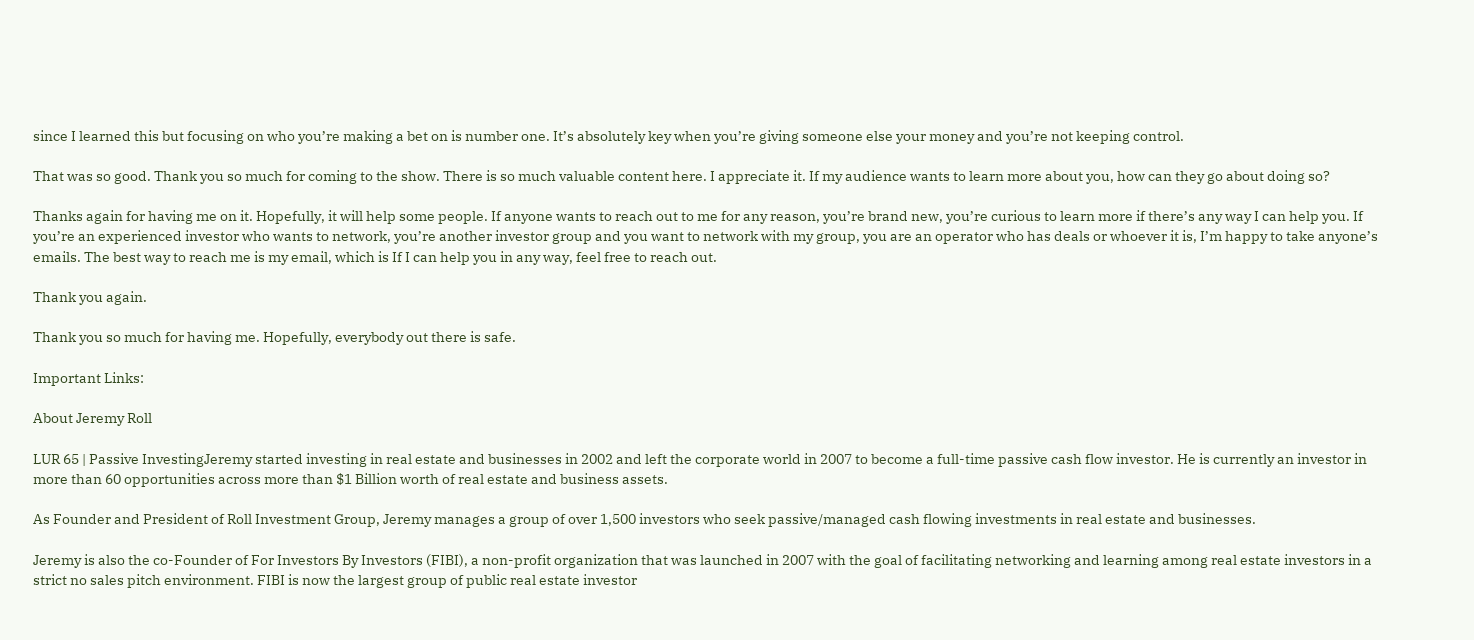since I learned this but focusing on who you’re making a bet on is number one. It’s absolutely key when you’re giving someone else your money and you’re not keeping control.

That was so good. Thank you so much for coming to the show. There is so much valuable content here. I appreciate it. If my audience wants to learn more about you, how can they go about doing so?

Thanks again for having me on it. Hopefully, it will help some people. If anyone wants to reach out to me for any reason, you’re brand new, you’re curious to learn more if there’s any way I can help you. If you’re an experienced investor who wants to network, you’re another investor group and you want to network with my group, you are an operator who has deals or whoever it is, I’m happy to take anyone’s emails. The best way to reach me is my email, which is If I can help you in any way, feel free to reach out.

Thank you again.

Thank you so much for having me. Hopefully, everybody out there is safe.

Important Links:

About Jeremy Roll

LUR 65 | Passive InvestingJeremy started investing in real estate and businesses in 2002 and left the corporate world in 2007 to become a full-time passive cash flow investor. He is currently an investor in more than 60 opportunities across more than $1 Billion worth of real estate and business assets.

As Founder and President of Roll Investment Group, Jeremy manages a group of over 1,500 investors who seek passive/managed cash flowing investments in real estate and businesses.

Jeremy is also the co-Founder of For Investors By Investors (FIBI), a non-profit organization that was launched in 2007 with the goal of facilitating networking and learning among real estate investors in a strict no sales pitch environment. FIBI is now the largest group of public real estate investor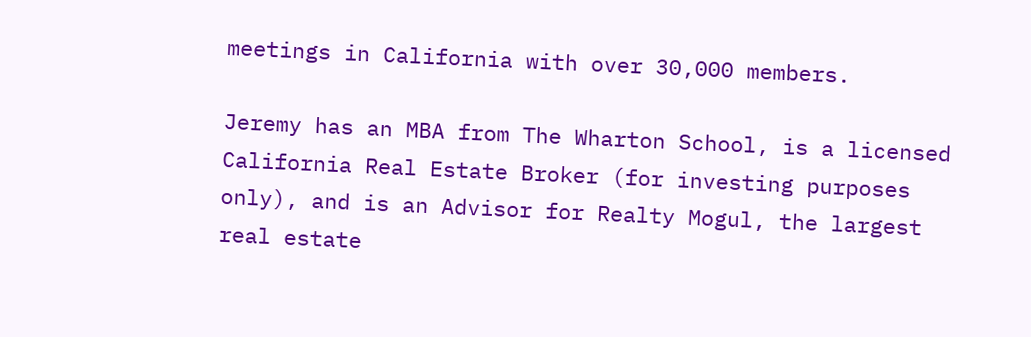meetings in California with over 30,000 members.

Jeremy has an MBA from The Wharton School, is a licensed California Real Estate Broker (for investing purposes only), and is an Advisor for Realty Mogul, the largest real estate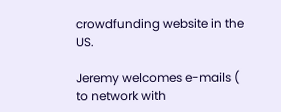crowdfunding website in the US.

Jeremy welcomes e-mails ( to network with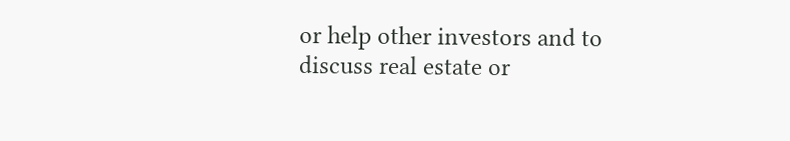or help other investors and to discuss real estate or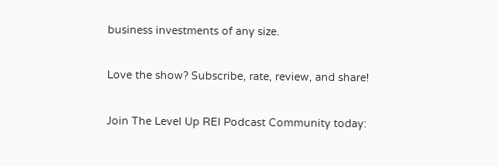business investments of any size.

Love the show? Subscribe, rate, review, and share!

Join The Level Up REI Podcast Community today: